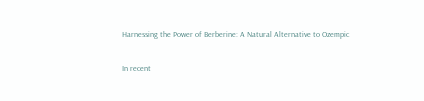Harnessing the Power of Berberine: A Natural Alternative to Ozempic

In recent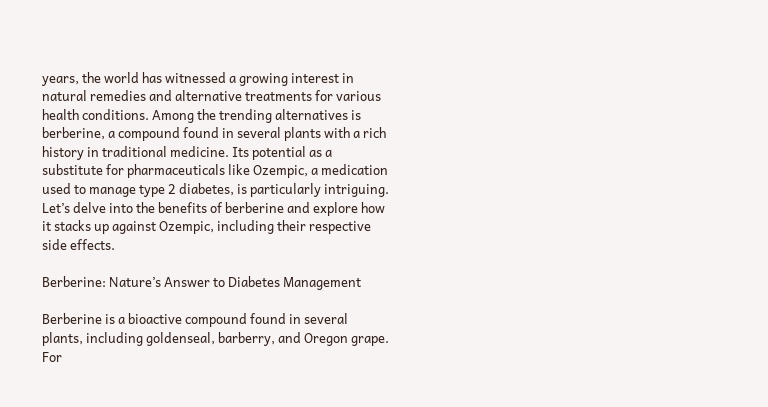years, the world has witnessed a growing interest in natural remedies and alternative treatments for various health conditions. Among the trending alternatives is berberine, a compound found in several plants with a rich history in traditional medicine. Its potential as a substitute for pharmaceuticals like Ozempic, a medication used to manage type 2 diabetes, is particularly intriguing. Let’s delve into the benefits of berberine and explore how it stacks up against Ozempic, including their respective side effects.

Berberine: Nature’s Answer to Diabetes Management

Berberine is a bioactive compound found in several plants, including goldenseal, barberry, and Oregon grape. For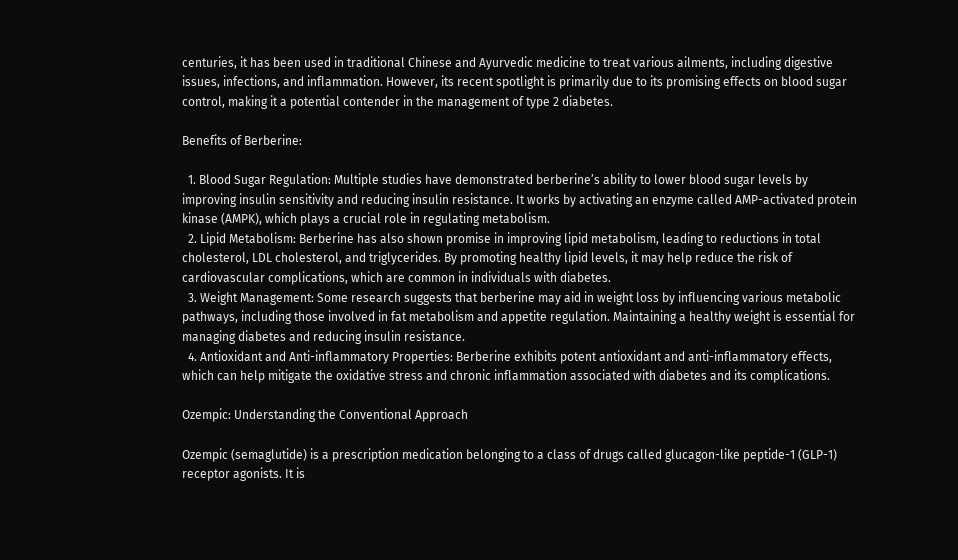centuries, it has been used in traditional Chinese and Ayurvedic medicine to treat various ailments, including digestive issues, infections, and inflammation. However, its recent spotlight is primarily due to its promising effects on blood sugar control, making it a potential contender in the management of type 2 diabetes.

Benefits of Berberine:

  1. Blood Sugar Regulation: Multiple studies have demonstrated berberine’s ability to lower blood sugar levels by improving insulin sensitivity and reducing insulin resistance. It works by activating an enzyme called AMP-activated protein kinase (AMPK), which plays a crucial role in regulating metabolism.
  2. Lipid Metabolism: Berberine has also shown promise in improving lipid metabolism, leading to reductions in total cholesterol, LDL cholesterol, and triglycerides. By promoting healthy lipid levels, it may help reduce the risk of cardiovascular complications, which are common in individuals with diabetes.
  3. Weight Management: Some research suggests that berberine may aid in weight loss by influencing various metabolic pathways, including those involved in fat metabolism and appetite regulation. Maintaining a healthy weight is essential for managing diabetes and reducing insulin resistance.
  4. Antioxidant and Anti-inflammatory Properties: Berberine exhibits potent antioxidant and anti-inflammatory effects, which can help mitigate the oxidative stress and chronic inflammation associated with diabetes and its complications.

Ozempic: Understanding the Conventional Approach

Ozempic (semaglutide) is a prescription medication belonging to a class of drugs called glucagon-like peptide-1 (GLP-1) receptor agonists. It is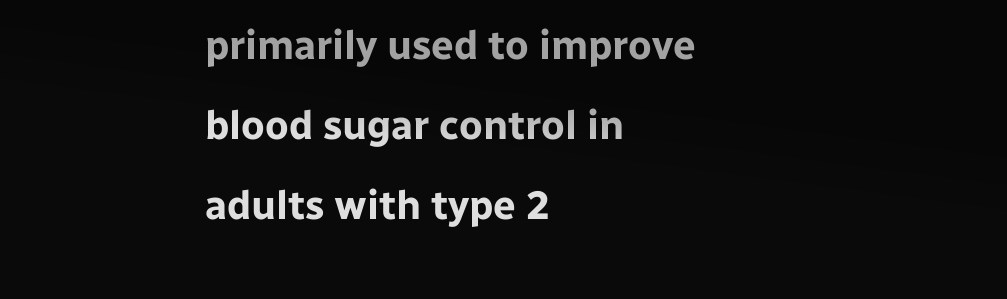primarily used to improve blood sugar control in adults with type 2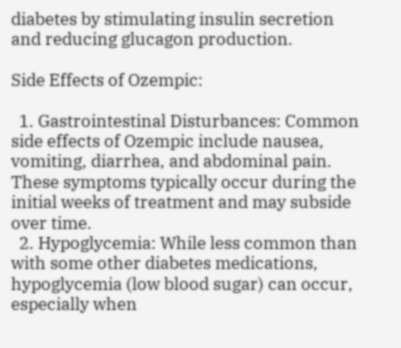diabetes by stimulating insulin secretion and reducing glucagon production.

Side Effects of Ozempic:

  1. Gastrointestinal Disturbances: Common side effects of Ozempic include nausea, vomiting, diarrhea, and abdominal pain. These symptoms typically occur during the initial weeks of treatment and may subside over time.
  2. Hypoglycemia: While less common than with some other diabetes medications, hypoglycemia (low blood sugar) can occur, especially when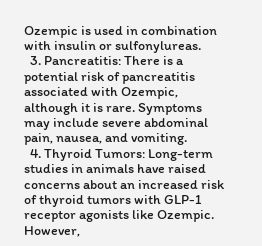Ozempic is used in combination with insulin or sulfonylureas.
  3. Pancreatitis: There is a potential risk of pancreatitis associated with Ozempic, although it is rare. Symptoms may include severe abdominal pain, nausea, and vomiting.
  4. Thyroid Tumors: Long-term studies in animals have raised concerns about an increased risk of thyroid tumors with GLP-1 receptor agonists like Ozempic. However,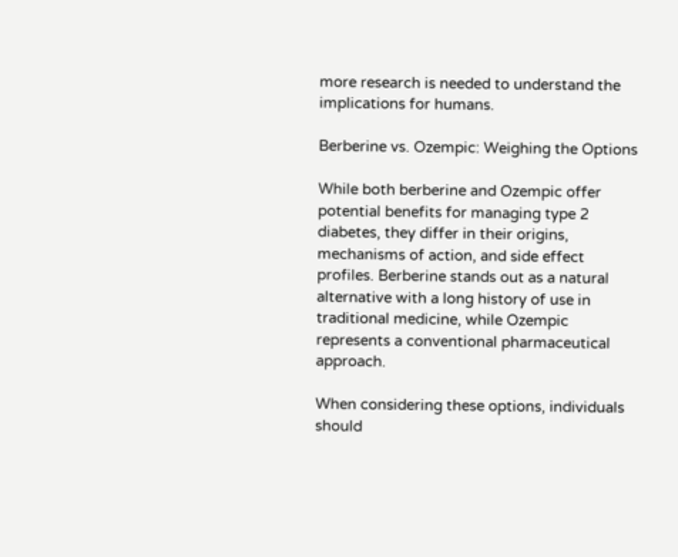more research is needed to understand the implications for humans.

Berberine vs. Ozempic: Weighing the Options

While both berberine and Ozempic offer potential benefits for managing type 2 diabetes, they differ in their origins, mechanisms of action, and side effect profiles. Berberine stands out as a natural alternative with a long history of use in traditional medicine, while Ozempic represents a conventional pharmaceutical approach.

When considering these options, individuals should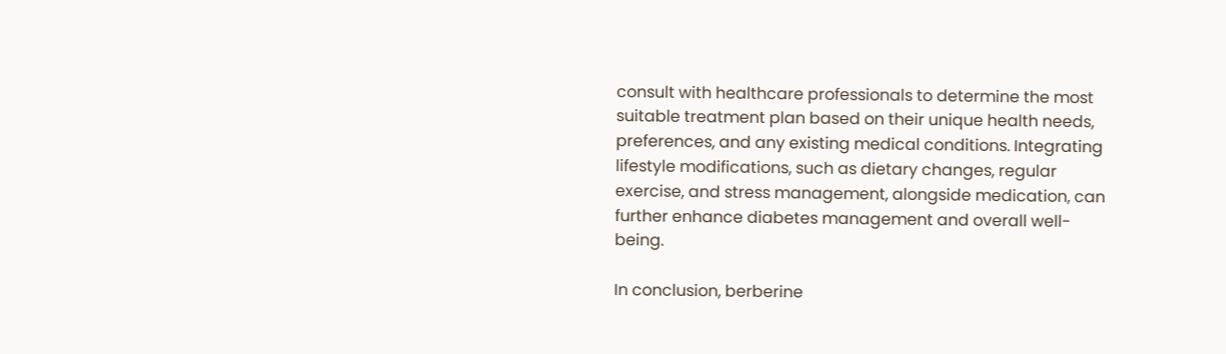consult with healthcare professionals to determine the most suitable treatment plan based on their unique health needs, preferences, and any existing medical conditions. Integrating lifestyle modifications, such as dietary changes, regular exercise, and stress management, alongside medication, can further enhance diabetes management and overall well-being.

In conclusion, berberine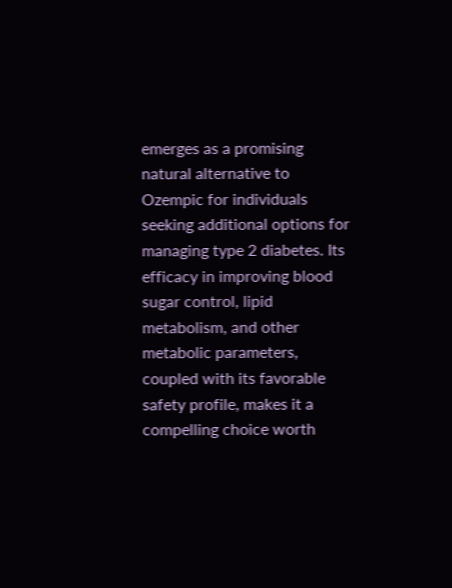emerges as a promising natural alternative to Ozempic for individuals seeking additional options for managing type 2 diabetes. Its efficacy in improving blood sugar control, lipid metabolism, and other metabolic parameters, coupled with its favorable safety profile, makes it a compelling choice worth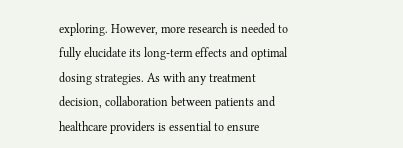exploring. However, more research is needed to fully elucidate its long-term effects and optimal dosing strategies. As with any treatment decision, collaboration between patients and healthcare providers is essential to ensure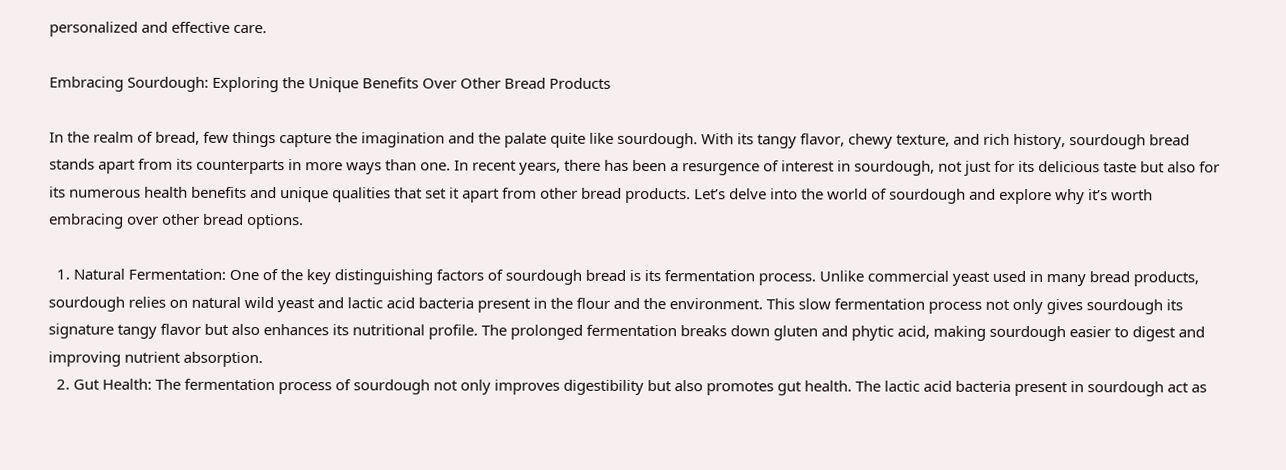personalized and effective care.

Embracing Sourdough: Exploring the Unique Benefits Over Other Bread Products

In the realm of bread, few things capture the imagination and the palate quite like sourdough. With its tangy flavor, chewy texture, and rich history, sourdough bread stands apart from its counterparts in more ways than one. In recent years, there has been a resurgence of interest in sourdough, not just for its delicious taste but also for its numerous health benefits and unique qualities that set it apart from other bread products. Let’s delve into the world of sourdough and explore why it’s worth embracing over other bread options.

  1. Natural Fermentation: One of the key distinguishing factors of sourdough bread is its fermentation process. Unlike commercial yeast used in many bread products, sourdough relies on natural wild yeast and lactic acid bacteria present in the flour and the environment. This slow fermentation process not only gives sourdough its signature tangy flavor but also enhances its nutritional profile. The prolonged fermentation breaks down gluten and phytic acid, making sourdough easier to digest and improving nutrient absorption.
  2. Gut Health: The fermentation process of sourdough not only improves digestibility but also promotes gut health. The lactic acid bacteria present in sourdough act as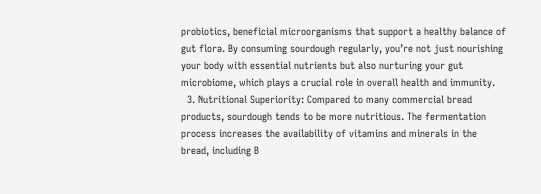probiotics, beneficial microorganisms that support a healthy balance of gut flora. By consuming sourdough regularly, you’re not just nourishing your body with essential nutrients but also nurturing your gut microbiome, which plays a crucial role in overall health and immunity.
  3. Nutritional Superiority: Compared to many commercial bread products, sourdough tends to be more nutritious. The fermentation process increases the availability of vitamins and minerals in the bread, including B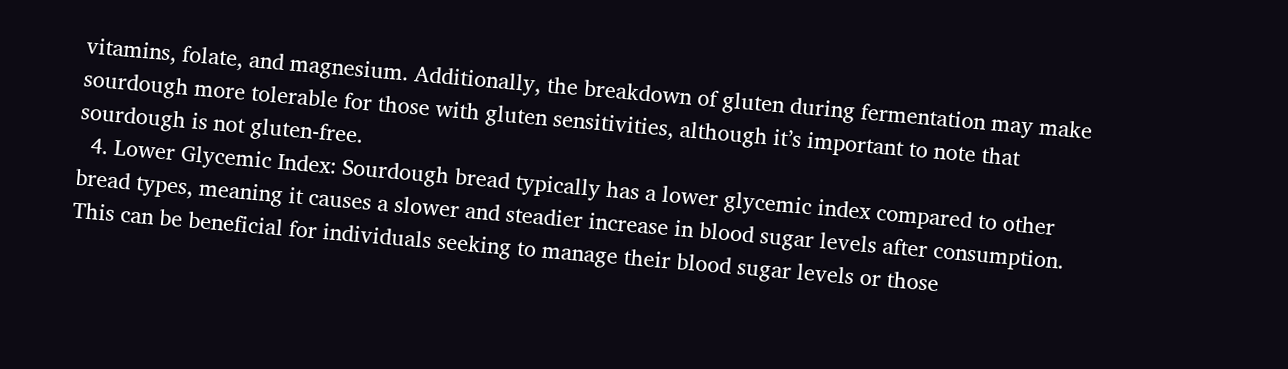vitamins, folate, and magnesium. Additionally, the breakdown of gluten during fermentation may make sourdough more tolerable for those with gluten sensitivities, although it’s important to note that sourdough is not gluten-free.
  4. Lower Glycemic Index: Sourdough bread typically has a lower glycemic index compared to other bread types, meaning it causes a slower and steadier increase in blood sugar levels after consumption. This can be beneficial for individuals seeking to manage their blood sugar levels or those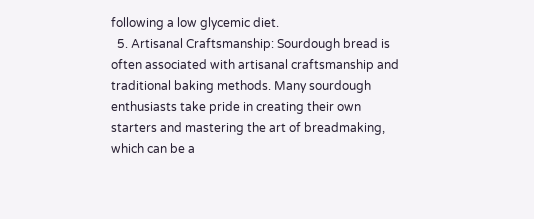following a low glycemic diet.
  5. Artisanal Craftsmanship: Sourdough bread is often associated with artisanal craftsmanship and traditional baking methods. Many sourdough enthusiasts take pride in creating their own starters and mastering the art of breadmaking, which can be a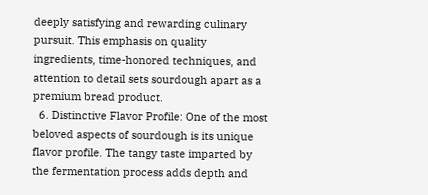deeply satisfying and rewarding culinary pursuit. This emphasis on quality ingredients, time-honored techniques, and attention to detail sets sourdough apart as a premium bread product.
  6. Distinctive Flavor Profile: One of the most beloved aspects of sourdough is its unique flavor profile. The tangy taste imparted by the fermentation process adds depth and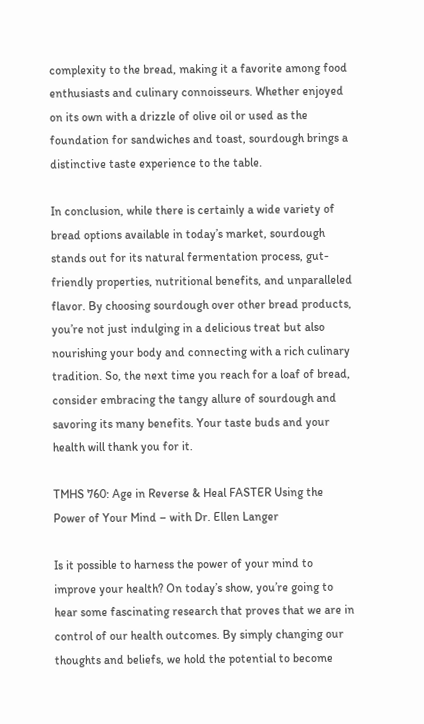complexity to the bread, making it a favorite among food enthusiasts and culinary connoisseurs. Whether enjoyed on its own with a drizzle of olive oil or used as the foundation for sandwiches and toast, sourdough brings a distinctive taste experience to the table.

In conclusion, while there is certainly a wide variety of bread options available in today’s market, sourdough stands out for its natural fermentation process, gut-friendly properties, nutritional benefits, and unparalleled flavor. By choosing sourdough over other bread products, you’re not just indulging in a delicious treat but also nourishing your body and connecting with a rich culinary tradition. So, the next time you reach for a loaf of bread, consider embracing the tangy allure of sourdough and savoring its many benefits. Your taste buds and your health will thank you for it.

TMHS 760: Age in Reverse & Heal FASTER Using the Power of Your Mind – with Dr. Ellen Langer

Is it possible to harness the power of your mind to improve your health? On today’s show, you’re going to hear some fascinating research that proves that we are in control of our health outcomes. By simply changing our thoughts and beliefs, we hold the potential to become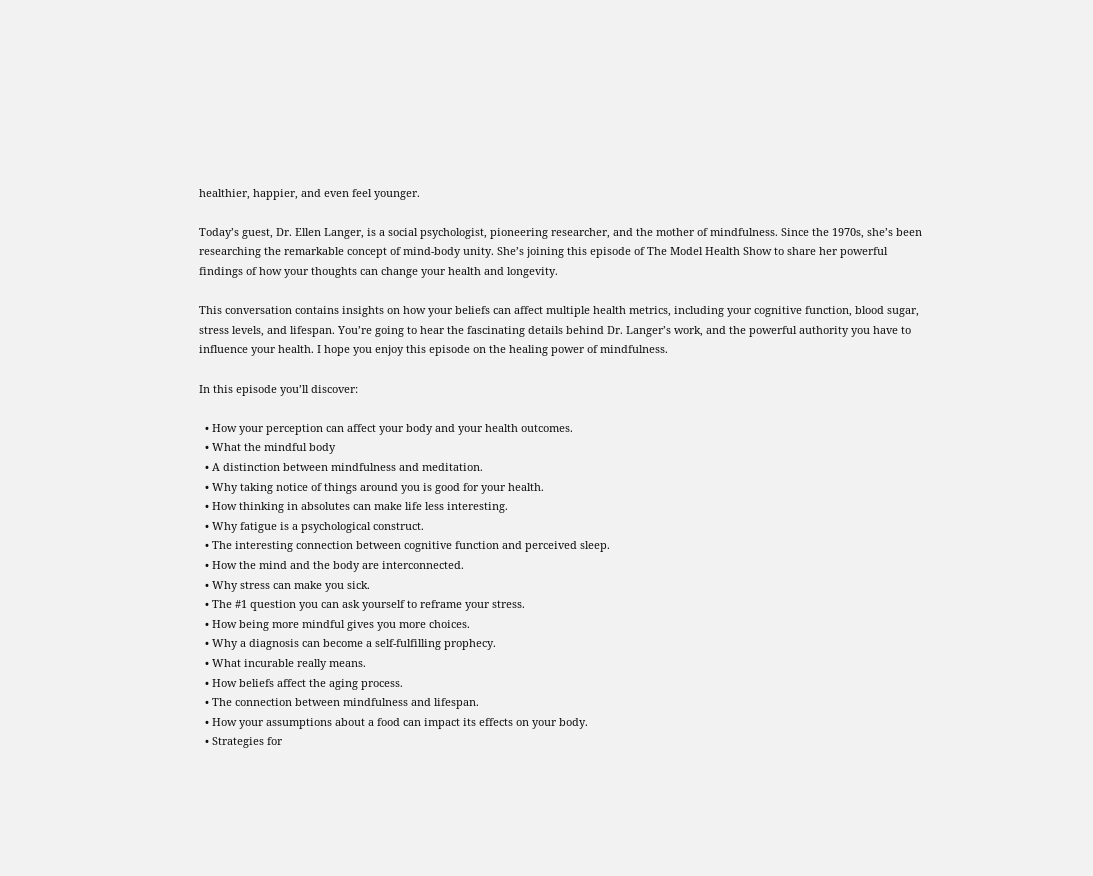healthier, happier, and even feel younger.

Today’s guest, Dr. Ellen Langer, is a social psychologist, pioneering researcher, and the mother of mindfulness. Since the 1970s, she’s been researching the remarkable concept of mind-body unity. She’s joining this episode of The Model Health Show to share her powerful findings of how your thoughts can change your health and longevity.

This conversation contains insights on how your beliefs can affect multiple health metrics, including your cognitive function, blood sugar, stress levels, and lifespan. You’re going to hear the fascinating details behind Dr. Langer’s work, and the powerful authority you have to influence your health. I hope you enjoy this episode on the healing power of mindfulness.

In this episode you’ll discover:

  • How your perception can affect your body and your health outcomes.
  • What the mindful body
  • A distinction between mindfulness and meditation.
  • Why taking notice of things around you is good for your health.
  • How thinking in absolutes can make life less interesting.
  • Why fatigue is a psychological construct.
  • The interesting connection between cognitive function and perceived sleep.
  • How the mind and the body are interconnected.
  • Why stress can make you sick.
  • The #1 question you can ask yourself to reframe your stress.
  • How being more mindful gives you more choices.
  • Why a diagnosis can become a self-fulfilling prophecy.
  • What incurable really means.
  • How beliefs affect the aging process.
  • The connection between mindfulness and lifespan.
  • How your assumptions about a food can impact its effects on your body.
  • Strategies for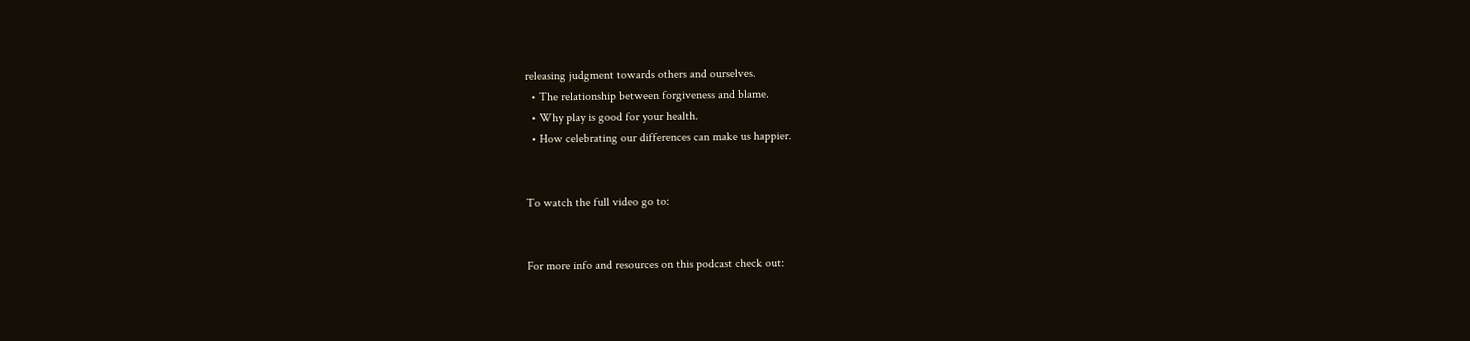releasing judgment towards others and ourselves.
  • The relationship between forgiveness and blame.
  • Why play is good for your health.
  • How celebrating our differences can make us happier.


To watch the full video go to:


For more info and resources on this podcast check out: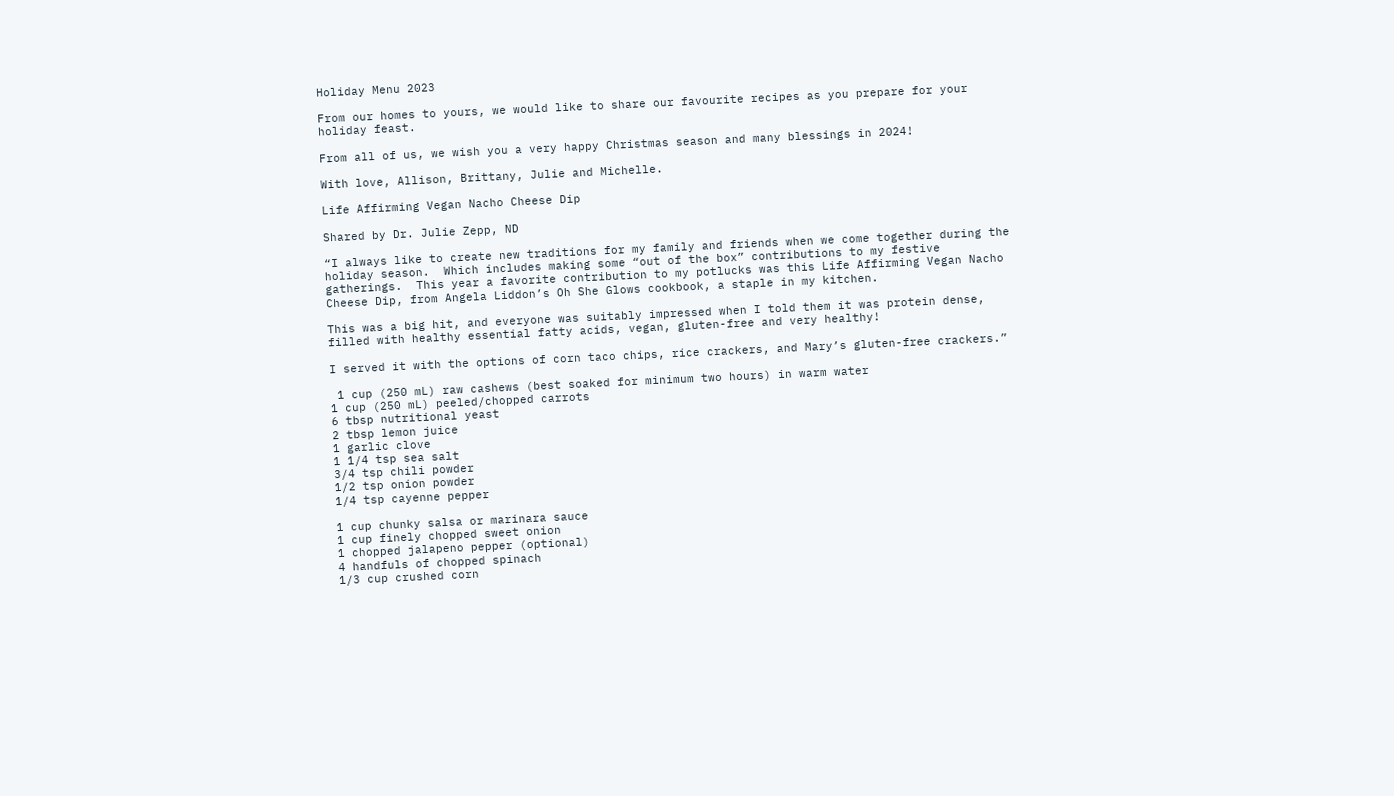Holiday Menu 2023

From our homes to yours, we would like to share our favourite recipes as you prepare for your holiday feast.

From all of us, we wish you a very happy Christmas season and many blessings in 2024!

With love, Allison, Brittany, Julie and Michelle.

Life Affirming Vegan Nacho Cheese Dip

Shared by Dr. Julie Zepp, ND

“I always like to create new traditions for my family and friends when we come together during the holiday season.  Which includes making some “out of the box” contributions to my festive gatherings.  This year a favorite contribution to my potlucks was this Life Affirming Vegan Nacho Cheese Dip, from Angela Liddon’s Oh She Glows cookbook, a staple in my kitchen.

This was a big hit, and everyone was suitably impressed when I told them it was protein dense, filled with healthy essential fatty acids, vegan, gluten-free and very healthy!

I served it with the options of corn taco chips, rice crackers, and Mary’s gluten-free crackers.”

 1 cup (250 mL) raw cashews (best soaked for minimum two hours) in warm water
1 cup (250 mL) peeled/chopped carrots
6 tbsp nutritional yeast
2 tbsp lemon juice
1 garlic clove
1 1/4 tsp sea salt
3/4 tsp chili powder
1/2 tsp onion powder
1/4 tsp cayenne pepper

1 cup chunky salsa or marinara sauce
1 cup finely chopped sweet onion
1 chopped jalapeno pepper (optional)
4 handfuls of chopped spinach
1/3 cup crushed corn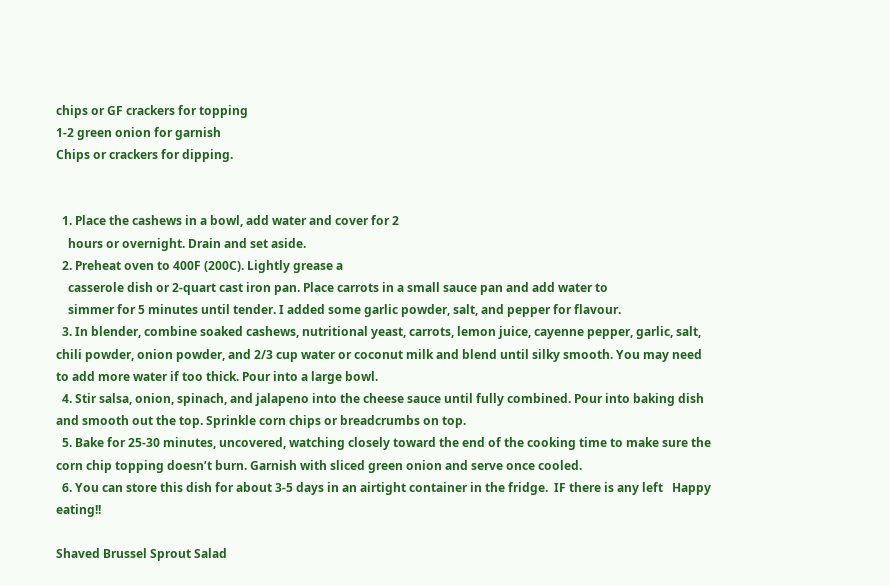chips or GF crackers for topping
1-2 green onion for garnish
Chips or crackers for dipping.


  1. Place the cashews in a bowl, add water and cover for 2
    hours or overnight. Drain and set aside.
  2. Preheat oven to 400F (200C). Lightly grease a
    casserole dish or 2-quart cast iron pan. Place carrots in a small sauce pan and add water to
    simmer for 5 minutes until tender. I added some garlic powder, salt, and pepper for flavour.
  3. In blender, combine soaked cashews, nutritional yeast, carrots, lemon juice, cayenne pepper, garlic, salt, chili powder, onion powder, and 2/3 cup water or coconut milk and blend until silky smooth. You may need to add more water if too thick. Pour into a large bowl.
  4. Stir salsa, onion, spinach, and jalapeno into the cheese sauce until fully combined. Pour into baking dish and smooth out the top. Sprinkle corn chips or breadcrumbs on top.
  5. Bake for 25-30 minutes, uncovered, watching closely toward the end of the cooking time to make sure the corn chip topping doesn’t burn. Garnish with sliced green onion and serve once cooled.
  6. You can store this dish for about 3-5 days in an airtight container in the fridge.  IF there is any left   Happy eating!!

Shaved Brussel Sprout Salad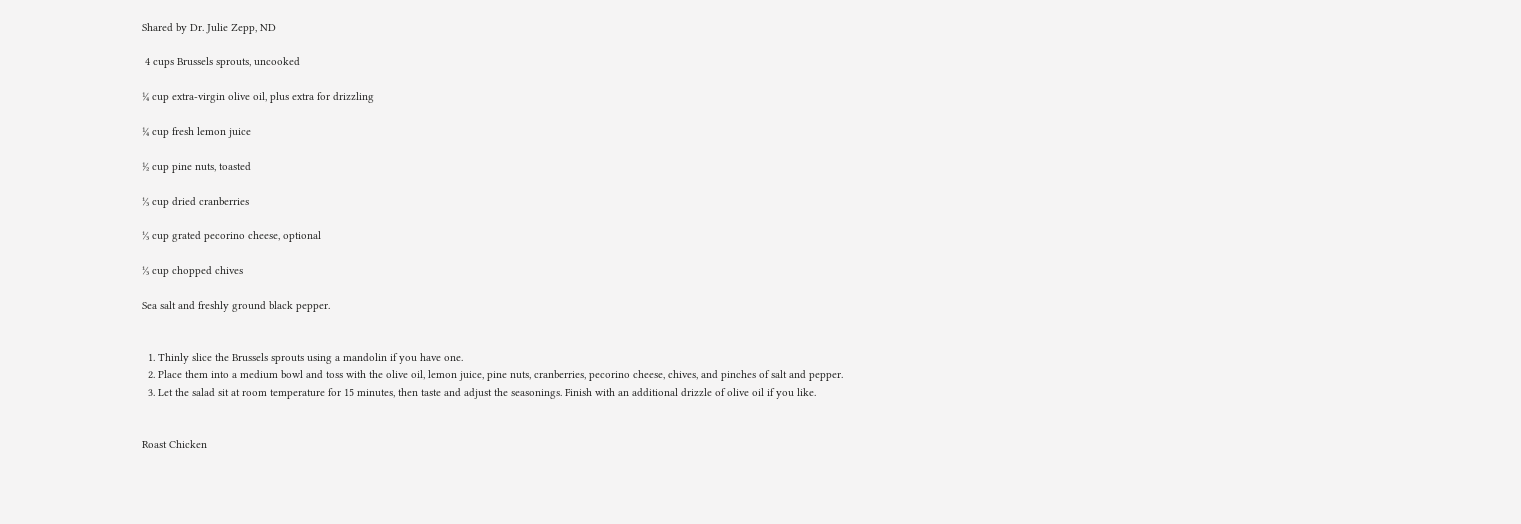Shared by Dr. Julie Zepp, ND

 4 cups Brussels sprouts, uncooked

¼ cup extra-virgin olive oil, plus extra for drizzling

¼ cup fresh lemon juice

½ cup pine nuts, toasted

⅓ cup dried cranberries

⅓ cup grated pecorino cheese, optional

⅓ cup chopped chives

Sea salt and freshly ground black pepper.


  1. Thinly slice the Brussels sprouts using a mandolin if you have one.
  2. Place them into a medium bowl and toss with the olive oil, lemon juice, pine nuts, cranberries, pecorino cheese, chives, and pinches of salt and pepper.
  3. Let the salad sit at room temperature for 15 minutes, then taste and adjust the seasonings. Finish with an additional drizzle of olive oil if you like.


Roast Chicken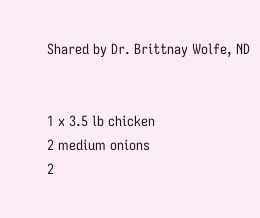Shared by Dr. Brittnay Wolfe, ND


1 x 3.5 lb chicken
2 medium onions
2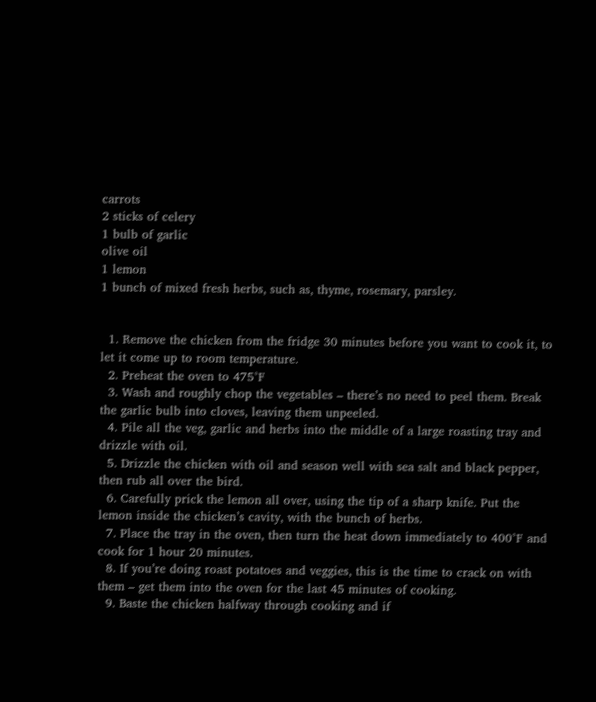carrots
2 sticks of celery
1 bulb of garlic
olive oil
1 lemon
1 bunch of mixed fresh herbs, such as, thyme, rosemary, parsley.


  1. Remove the chicken from the fridge 30 minutes before you want to cook it, to let it come up to room temperature.
  2. Preheat the oven to 475°F
  3. Wash and roughly chop the vegetables – there’s no need to peel them. Break the garlic bulb into cloves, leaving them unpeeled.
  4. Pile all the veg, garlic and herbs into the middle of a large roasting tray and drizzle with oil.
  5. Drizzle the chicken with oil and season well with sea salt and black pepper, then rub all over the bird.
  6. Carefully prick the lemon all over, using the tip of a sharp knife. Put the lemon inside the chicken’s cavity, with the bunch of herbs.
  7. Place the tray in the oven, then turn the heat down immediately to 400°F and cook for 1 hour 20 minutes.
  8. If you’re doing roast potatoes and veggies, this is the time to crack on with them – get them into the oven for the last 45 minutes of cooking.
  9. Baste the chicken halfway through cooking and if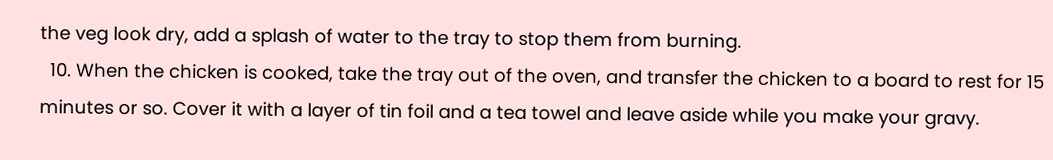the veg look dry, add a splash of water to the tray to stop them from burning.
  10. When the chicken is cooked, take the tray out of the oven, and transfer the chicken to a board to rest for 15 minutes or so. Cover it with a layer of tin foil and a tea towel and leave aside while you make your gravy.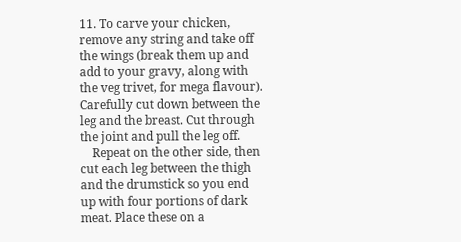11. To carve your chicken, remove any string and take off the wings (break them up and add to your gravy, along with the veg trivet, for mega flavour). Carefully cut down between the leg and the breast. Cut through the joint and pull the leg off.
    Repeat on the other side, then cut each leg between the thigh and the drumstick so you end up with four portions of dark meat. Place these on a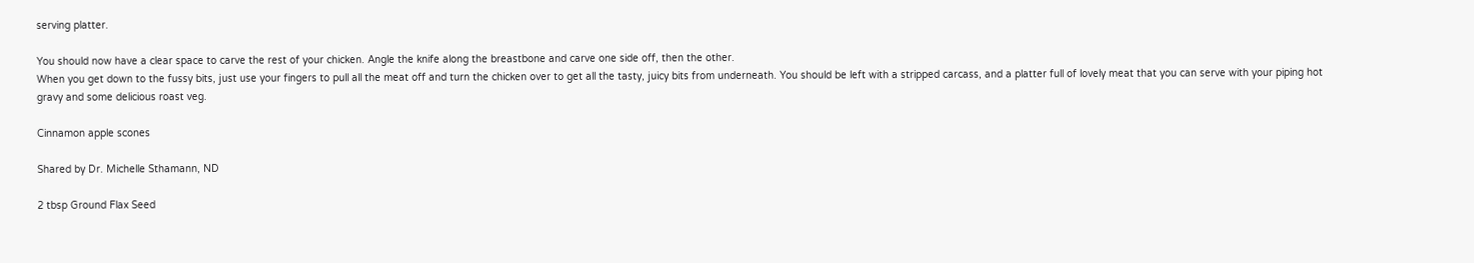serving platter.

You should now have a clear space to carve the rest of your chicken. Angle the knife along the breastbone and carve one side off, then the other.
When you get down to the fussy bits, just use your fingers to pull all the meat off and turn the chicken over to get all the tasty, juicy bits from underneath. You should be left with a stripped carcass, and a platter full of lovely meat that you can serve with your piping hot gravy and some delicious roast veg.

Cinnamon apple scones

Shared by Dr. Michelle Sthamann, ND

2 tbsp Ground Flax Seed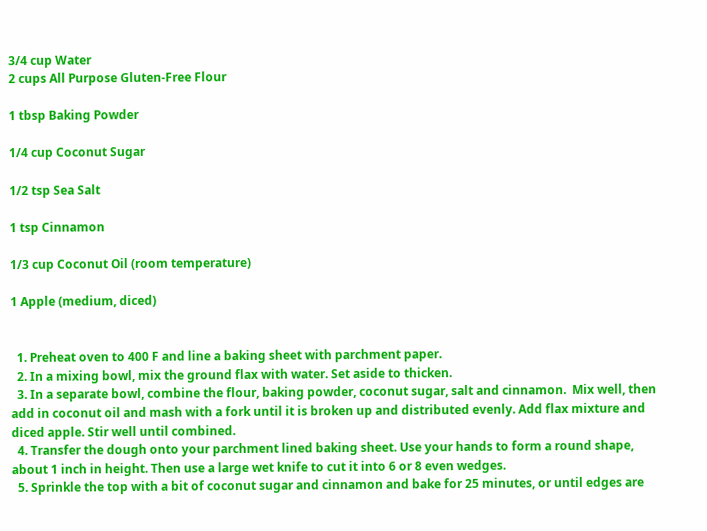3/4 cup Water
2 cups All Purpose Gluten-Free Flour

1 tbsp Baking Powder

1/4 cup Coconut Sugar

1/2 tsp Sea Salt

1 tsp Cinnamon

1/3 cup Coconut Oil (room temperature)

1 Apple (medium, diced)


  1. Preheat oven to 400 F and line a baking sheet with parchment paper.
  2. In a mixing bowl, mix the ground flax with water. Set aside to thicken.
  3. In a separate bowl, combine the flour, baking powder, coconut sugar, salt and cinnamon.  Mix well, then add in coconut oil and mash with a fork until it is broken up and distributed evenly. Add flax mixture and diced apple. Stir well until combined.
  4. Transfer the dough onto your parchment lined baking sheet. Use your hands to form a round shape, about 1 inch in height. Then use a large wet knife to cut it into 6 or 8 even wedges.
  5. Sprinkle the top with a bit of coconut sugar and cinnamon and bake for 25 minutes, or until edges are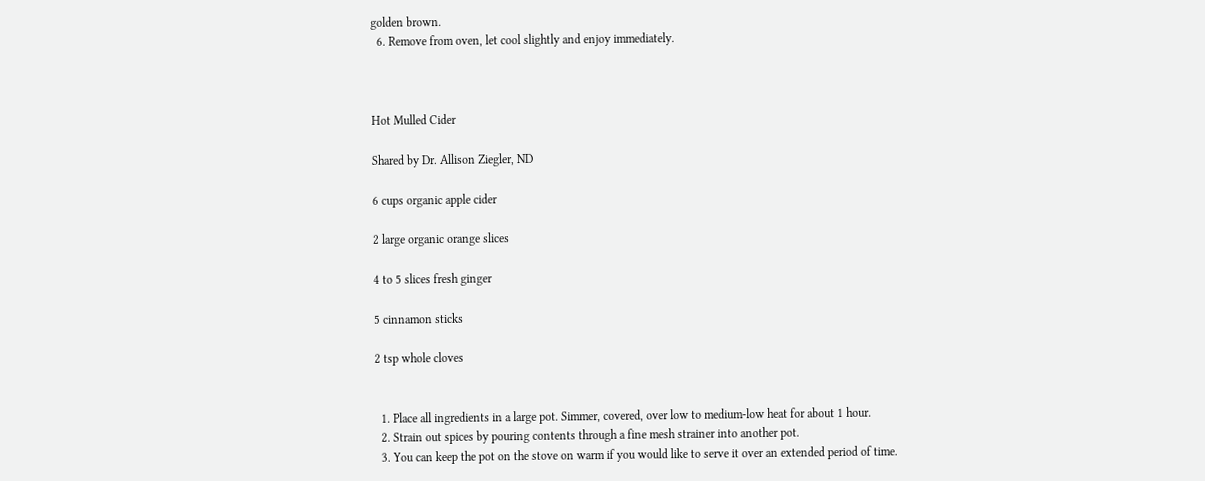golden brown.
  6. Remove from oven, let cool slightly and enjoy immediately.



Hot Mulled Cider

Shared by Dr. Allison Ziegler, ND

6 cups organic apple cider

2 large organic orange slices

4 to 5 slices fresh ginger

5 cinnamon sticks

2 tsp whole cloves


  1. Place all ingredients in a large pot. Simmer, covered, over low to medium-low heat for about 1 hour.
  2. Strain out spices by pouring contents through a fine mesh strainer into another pot.
  3. You can keep the pot on the stove on warm if you would like to serve it over an extended period of time.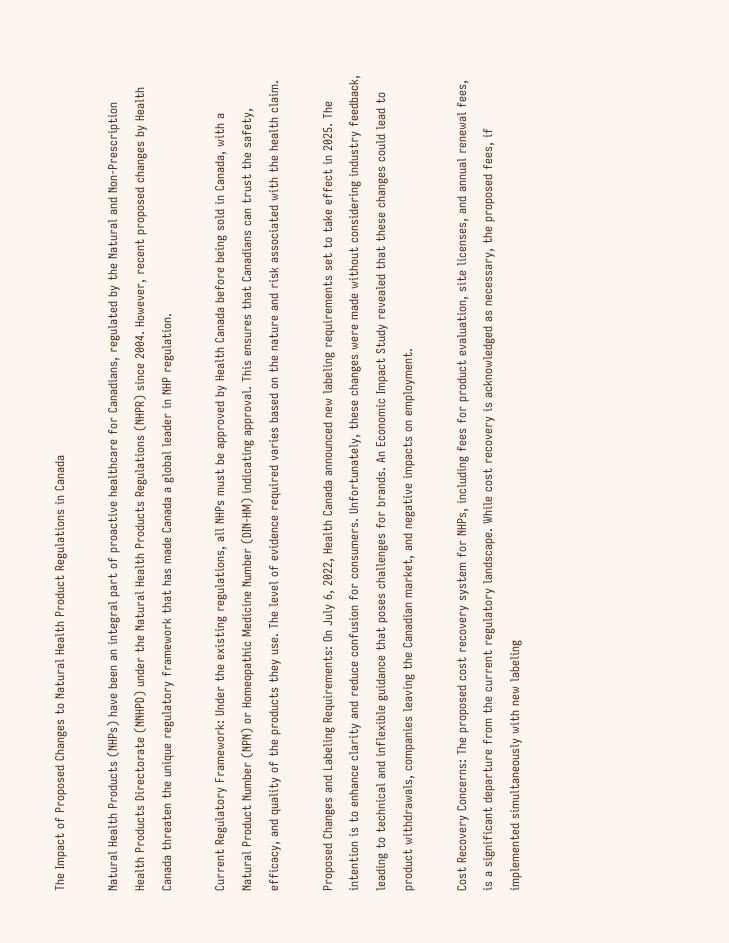The Impact of Proposed Changes to Natural Health Product Regulations in Canada

Natural Health Products (NHPs) have been an integral part of proactive healthcare for Canadians, regulated by the Natural and Non-Prescription Health Products Directorate (NNHPD) under the Natural Health Products Regulations (NHPR) since 2004. However, recent proposed changes by Health Canada threaten the unique regulatory framework that has made Canada a global leader in NHP regulation.

Current Regulatory Framework: Under the existing regulations, all NHPs must be approved by Health Canada before being sold in Canada, with a Natural Product Number (NPN) or Homeopathic Medicine Number (DIN-HM) indicating approval. This ensures that Canadians can trust the safety, efficacy, and quality of the products they use. The level of evidence required varies based on the nature and risk associated with the health claim.

Proposed Changes and Labeling Requirements: On July 6, 2022, Health Canada announced new labeling requirements set to take effect in 2025. The intention is to enhance clarity and reduce confusion for consumers. Unfortunately, these changes were made without considering industry feedback, leading to technical and inflexible guidance that poses challenges for brands. An Economic Impact Study revealed that these changes could lead to product withdrawals, companies leaving the Canadian market, and negative impacts on employment.

Cost Recovery Concerns: The proposed cost recovery system for NHPs, including fees for product evaluation, site licenses, and annual renewal fees, is a significant departure from the current regulatory landscape. While cost recovery is acknowledged as necessary, the proposed fees, if implemented simultaneously with new labeling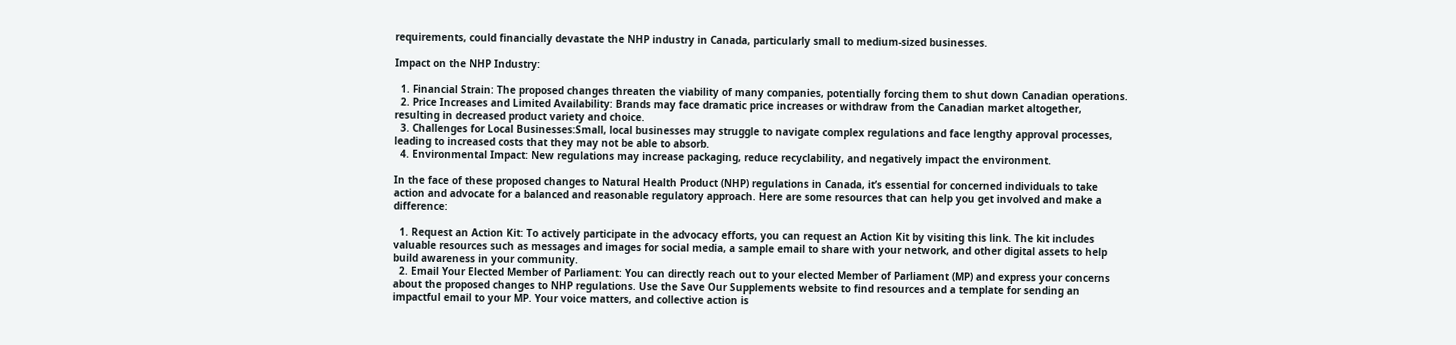requirements, could financially devastate the NHP industry in Canada, particularly small to medium-sized businesses.

Impact on the NHP Industry:

  1. Financial Strain: The proposed changes threaten the viability of many companies, potentially forcing them to shut down Canadian operations.
  2. Price Increases and Limited Availability: Brands may face dramatic price increases or withdraw from the Canadian market altogether, resulting in decreased product variety and choice.
  3. Challenges for Local Businesses:Small, local businesses may struggle to navigate complex regulations and face lengthy approval processes, leading to increased costs that they may not be able to absorb.
  4. Environmental Impact: New regulations may increase packaging, reduce recyclability, and negatively impact the environment.

In the face of these proposed changes to Natural Health Product (NHP) regulations in Canada, it’s essential for concerned individuals to take action and advocate for a balanced and reasonable regulatory approach. Here are some resources that can help you get involved and make a difference:

  1. Request an Action Kit: To actively participate in the advocacy efforts, you can request an Action Kit by visiting this link. The kit includes valuable resources such as messages and images for social media, a sample email to share with your network, and other digital assets to help build awareness in your community.
  2. Email Your Elected Member of Parliament: You can directly reach out to your elected Member of Parliament (MP) and express your concerns about the proposed changes to NHP regulations. Use the Save Our Supplements website to find resources and a template for sending an impactful email to your MP. Your voice matters, and collective action is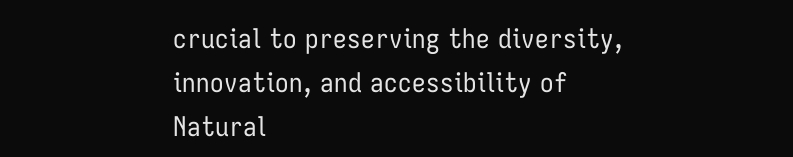crucial to preserving the diversity, innovation, and accessibility of Natural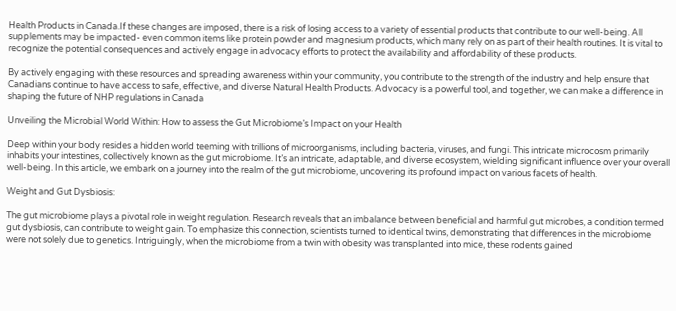Health Products in Canada.If these changes are imposed, there is a risk of losing access to a variety of essential products that contribute to our well-being. All supplements may be impacted- even common items like protein powder and magnesium products, which many rely on as part of their health routines. It is vital to recognize the potential consequences and actively engage in advocacy efforts to protect the availability and affordability of these products.

By actively engaging with these resources and spreading awareness within your community, you contribute to the strength of the industry and help ensure that Canadians continue to have access to safe, effective, and diverse Natural Health Products. Advocacy is a powerful tool, and together, we can make a difference in shaping the future of NHP regulations in Canada

Unveiling the Microbial World Within: How to assess the Gut Microbiome’s Impact on your Health

Deep within your body resides a hidden world teeming with trillions of microorganisms, including bacteria, viruses, and fungi. This intricate microcosm primarily inhabits your intestines, collectively known as the gut microbiome. It’s an intricate, adaptable, and diverse ecosystem, wielding significant influence over your overall well-being. In this article, we embark on a journey into the realm of the gut microbiome, uncovering its profound impact on various facets of health.

Weight and Gut Dysbiosis:

The gut microbiome plays a pivotal role in weight regulation. Research reveals that an imbalance between beneficial and harmful gut microbes, a condition termed gut dysbiosis, can contribute to weight gain. To emphasize this connection, scientists turned to identical twins, demonstrating that differences in the microbiome were not solely due to genetics. Intriguingly, when the microbiome from a twin with obesity was transplanted into mice, these rodents gained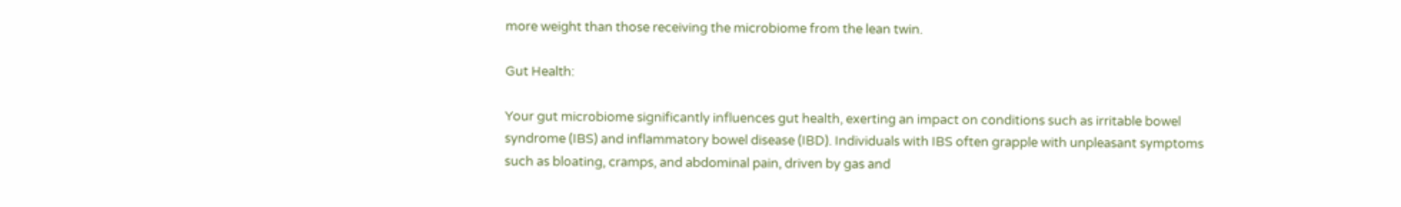more weight than those receiving the microbiome from the lean twin.

Gut Health:

Your gut microbiome significantly influences gut health, exerting an impact on conditions such as irritable bowel syndrome (IBS) and inflammatory bowel disease (IBD). Individuals with IBS often grapple with unpleasant symptoms such as bloating, cramps, and abdominal pain, driven by gas and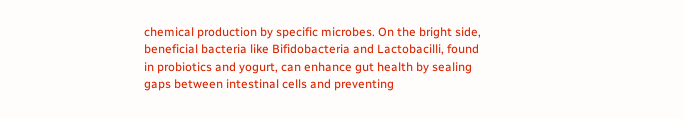chemical production by specific microbes. On the bright side, beneficial bacteria like Bifidobacteria and Lactobacilli, found in probiotics and yogurt, can enhance gut health by sealing gaps between intestinal cells and preventing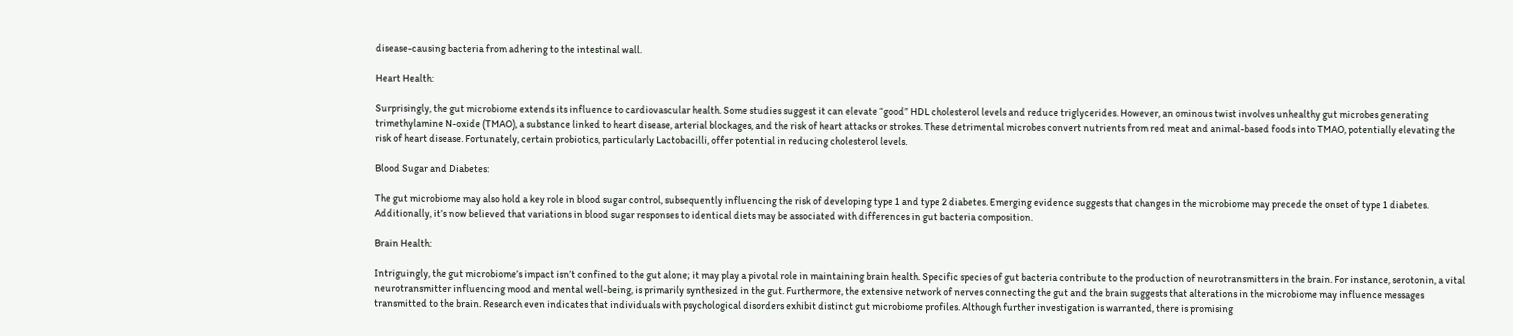disease-causing bacteria from adhering to the intestinal wall.

Heart Health:

Surprisingly, the gut microbiome extends its influence to cardiovascular health. Some studies suggest it can elevate “good” HDL cholesterol levels and reduce triglycerides. However, an ominous twist involves unhealthy gut microbes generating trimethylamine N-oxide (TMAO), a substance linked to heart disease, arterial blockages, and the risk of heart attacks or strokes. These detrimental microbes convert nutrients from red meat and animal-based foods into TMAO, potentially elevating the risk of heart disease. Fortunately, certain probiotics, particularly Lactobacilli, offer potential in reducing cholesterol levels.

Blood Sugar and Diabetes:

The gut microbiome may also hold a key role in blood sugar control, subsequently influencing the risk of developing type 1 and type 2 diabetes. Emerging evidence suggests that changes in the microbiome may precede the onset of type 1 diabetes. Additionally, it’s now believed that variations in blood sugar responses to identical diets may be associated with differences in gut bacteria composition.

Brain Health:

Intriguingly, the gut microbiome’s impact isn’t confined to the gut alone; it may play a pivotal role in maintaining brain health. Specific species of gut bacteria contribute to the production of neurotransmitters in the brain. For instance, serotonin, a vital neurotransmitter influencing mood and mental well-being, is primarily synthesized in the gut. Furthermore, the extensive network of nerves connecting the gut and the brain suggests that alterations in the microbiome may influence messages transmitted to the brain. Research even indicates that individuals with psychological disorders exhibit distinct gut microbiome profiles. Although further investigation is warranted, there is promising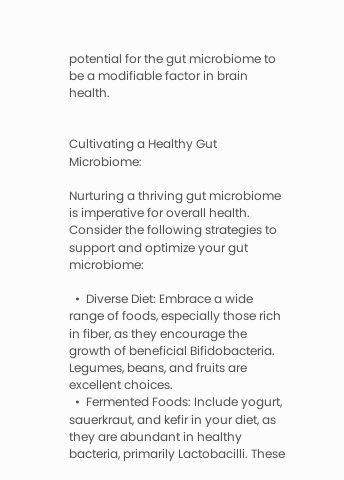potential for the gut microbiome to be a modifiable factor in brain health.


Cultivating a Healthy Gut Microbiome:

Nurturing a thriving gut microbiome is imperative for overall health. Consider the following strategies to support and optimize your gut microbiome:

  •  Diverse Diet: Embrace a wide range of foods, especially those rich in fiber, as they encourage the growth of beneficial Bifidobacteria. Legumes, beans, and fruits are excellent choices.
  •  Fermented Foods: Include yogurt, sauerkraut, and kefir in your diet, as they are abundant in healthy bacteria, primarily Lactobacilli. These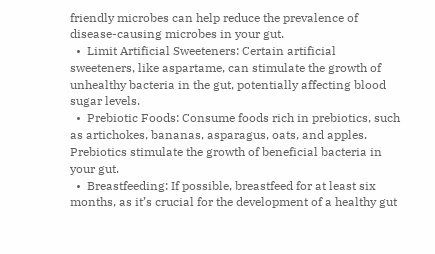friendly microbes can help reduce the prevalence of disease-causing microbes in your gut.
  •  Limit Artificial Sweeteners: Certain artificial sweeteners, like aspartame, can stimulate the growth of unhealthy bacteria in the gut, potentially affecting blood sugar levels.
  •  Prebiotic Foods: Consume foods rich in prebiotics, such as artichokes, bananas, asparagus, oats, and apples. Prebiotics stimulate the growth of beneficial bacteria in your gut.
  •  Breastfeeding: If possible, breastfeed for at least six months, as it’s crucial for the development of a healthy gut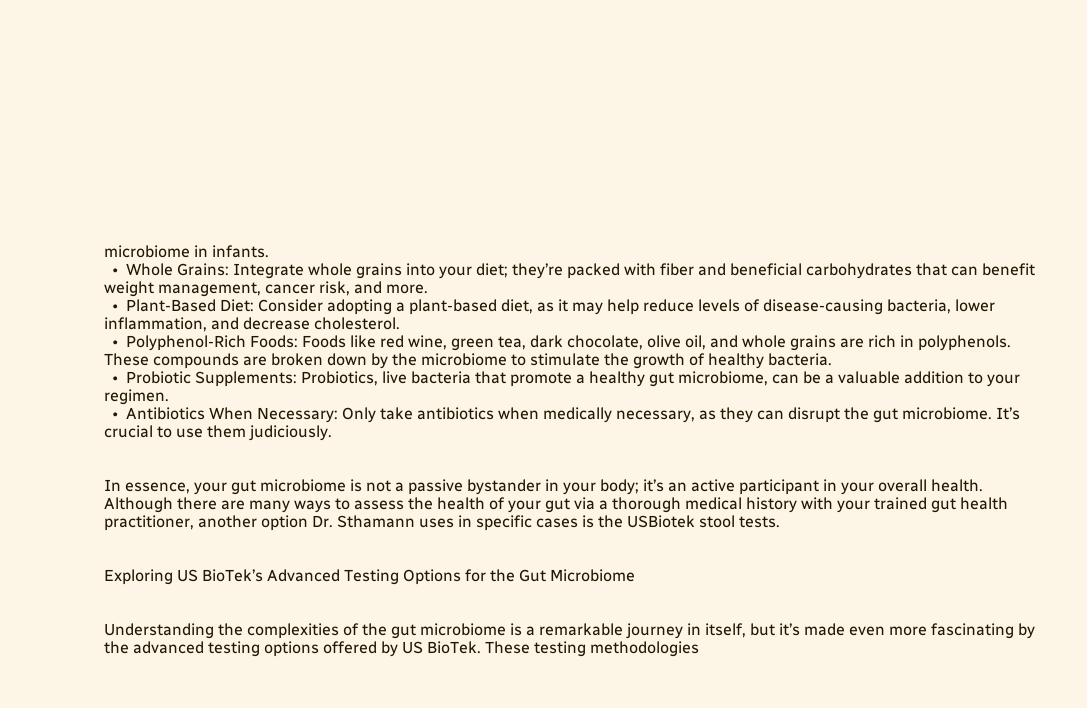microbiome in infants.
  •  Whole Grains: Integrate whole grains into your diet; they’re packed with fiber and beneficial carbohydrates that can benefit weight management, cancer risk, and more.
  •  Plant-Based Diet: Consider adopting a plant-based diet, as it may help reduce levels of disease-causing bacteria, lower inflammation, and decrease cholesterol.
  •  Polyphenol-Rich Foods: Foods like red wine, green tea, dark chocolate, olive oil, and whole grains are rich in polyphenols. These compounds are broken down by the microbiome to stimulate the growth of healthy bacteria.
  •  Probiotic Supplements: Probiotics, live bacteria that promote a healthy gut microbiome, can be a valuable addition to your regimen.
  •  Antibiotics When Necessary: Only take antibiotics when medically necessary, as they can disrupt the gut microbiome. It’s crucial to use them judiciously.


In essence, your gut microbiome is not a passive bystander in your body; it’s an active participant in your overall health. Although there are many ways to assess the health of your gut via a thorough medical history with your trained gut health practitioner, another option Dr. Sthamann uses in specific cases is the USBiotek stool tests.


Exploring US BioTek’s Advanced Testing Options for the Gut Microbiome


Understanding the complexities of the gut microbiome is a remarkable journey in itself, but it’s made even more fascinating by the advanced testing options offered by US BioTek. These testing methodologies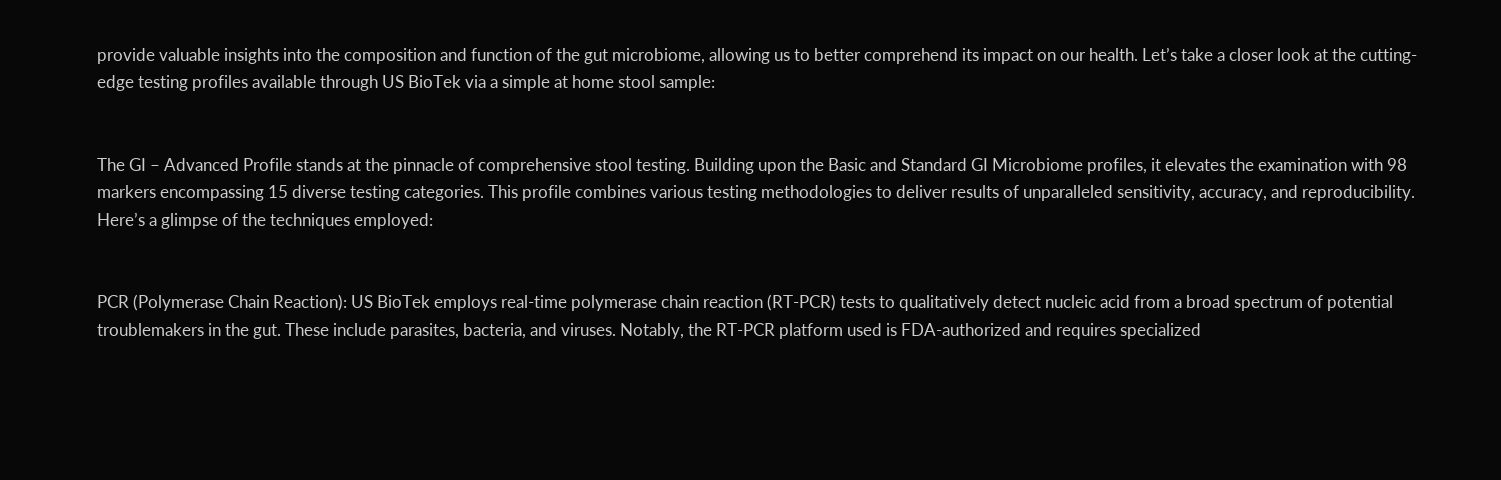provide valuable insights into the composition and function of the gut microbiome, allowing us to better comprehend its impact on our health. Let’s take a closer look at the cutting-edge testing profiles available through US BioTek via a simple at home stool sample:


The GI – Advanced Profile stands at the pinnacle of comprehensive stool testing. Building upon the Basic and Standard GI Microbiome profiles, it elevates the examination with 98 markers encompassing 15 diverse testing categories. This profile combines various testing methodologies to deliver results of unparalleled sensitivity, accuracy, and reproducibility. Here’s a glimpse of the techniques employed:


PCR (Polymerase Chain Reaction): US BioTek employs real-time polymerase chain reaction (RT-PCR) tests to qualitatively detect nucleic acid from a broad spectrum of potential troublemakers in the gut. These include parasites, bacteria, and viruses. Notably, the RT-PCR platform used is FDA-authorized and requires specialized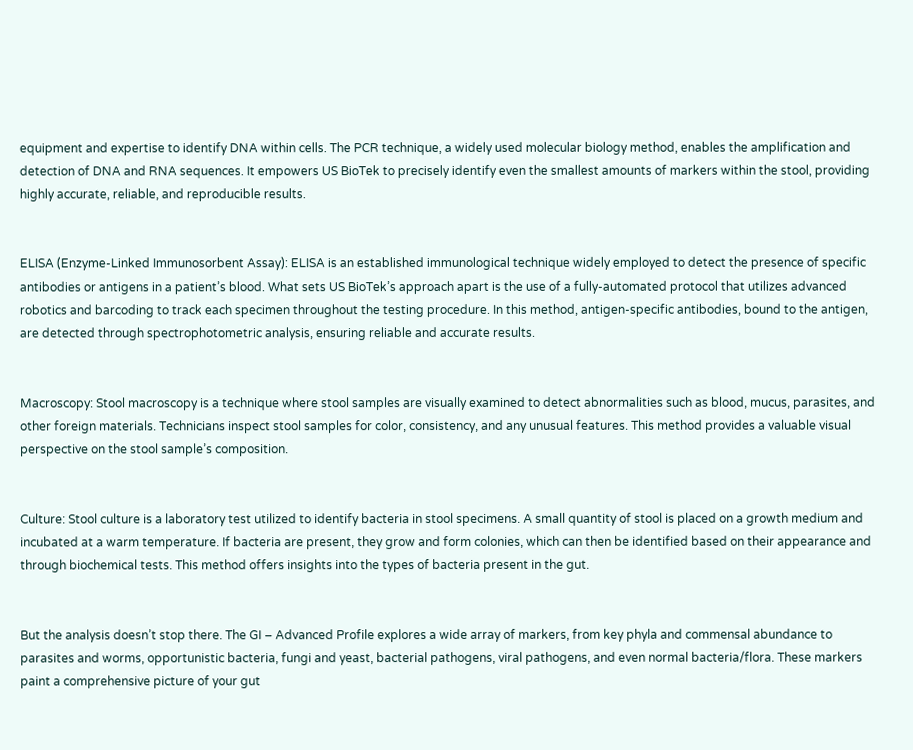equipment and expertise to identify DNA within cells. The PCR technique, a widely used molecular biology method, enables the amplification and detection of DNA and RNA sequences. It empowers US BioTek to precisely identify even the smallest amounts of markers within the stool, providing highly accurate, reliable, and reproducible results.


ELISA (Enzyme-Linked Immunosorbent Assay): ELISA is an established immunological technique widely employed to detect the presence of specific antibodies or antigens in a patient’s blood. What sets US BioTek’s approach apart is the use of a fully-automated protocol that utilizes advanced robotics and barcoding to track each specimen throughout the testing procedure. In this method, antigen-specific antibodies, bound to the antigen, are detected through spectrophotometric analysis, ensuring reliable and accurate results.


Macroscopy: Stool macroscopy is a technique where stool samples are visually examined to detect abnormalities such as blood, mucus, parasites, and other foreign materials. Technicians inspect stool samples for color, consistency, and any unusual features. This method provides a valuable visual perspective on the stool sample’s composition.


Culture: Stool culture is a laboratory test utilized to identify bacteria in stool specimens. A small quantity of stool is placed on a growth medium and incubated at a warm temperature. If bacteria are present, they grow and form colonies, which can then be identified based on their appearance and through biochemical tests. This method offers insights into the types of bacteria present in the gut.


But the analysis doesn’t stop there. The GI – Advanced Profile explores a wide array of markers, from key phyla and commensal abundance to parasites and worms, opportunistic bacteria, fungi and yeast, bacterial pathogens, viral pathogens, and even normal bacteria/flora. These markers paint a comprehensive picture of your gut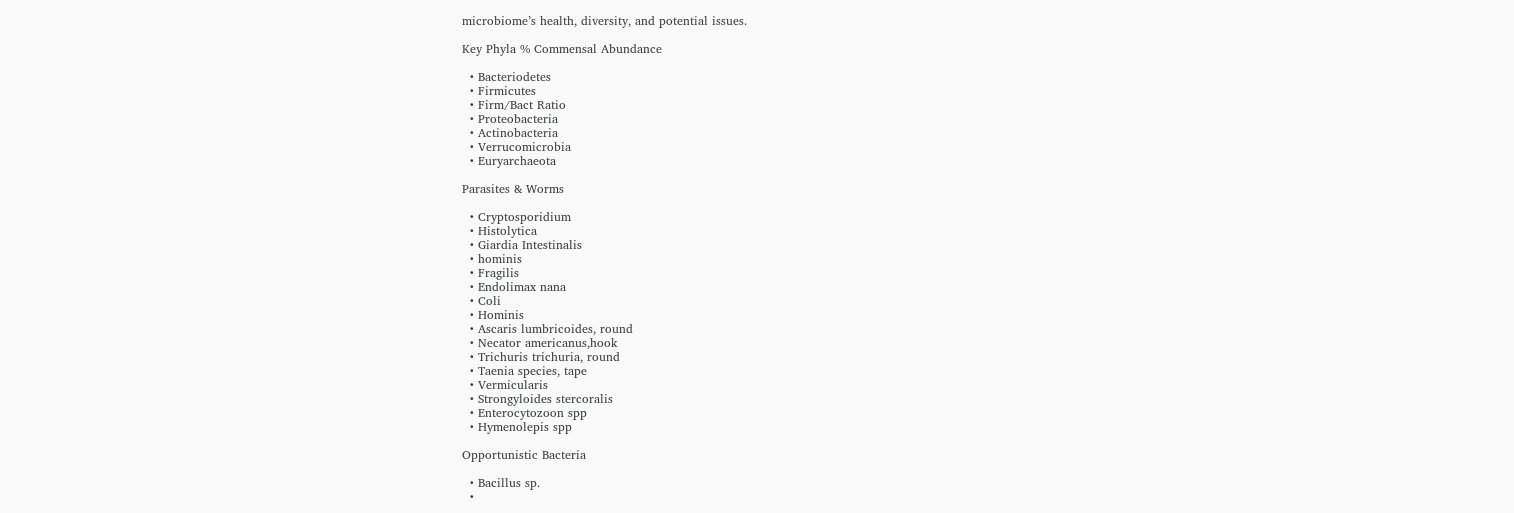microbiome’s health, diversity, and potential issues.

Key Phyla % Commensal Abundance

  • Bacteriodetes
  • Firmicutes
  • Firm/Bact Ratio
  • Proteobacteria
  • Actinobacteria
  • Verrucomicrobia
  • Euryarchaeota

Parasites & Worms

  • Cryptosporidium
  • Histolytica
  • Giardia Intestinalis
  • hominis
  • Fragilis
  • Endolimax nana
  • Coli
  • Hominis
  • Ascaris lumbricoides, round
  • Necator americanus,hook
  • Trichuris trichuria, round
  • Taenia species, tape
  • Vermicularis
  • Strongyloides stercoralis
  • Enterocytozoon spp
  • Hymenolepis spp

Opportunistic Bacteria

  • Bacillus sp.
  •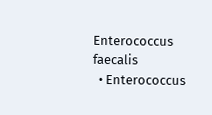Enterococcus faecalis
  • Enterococcus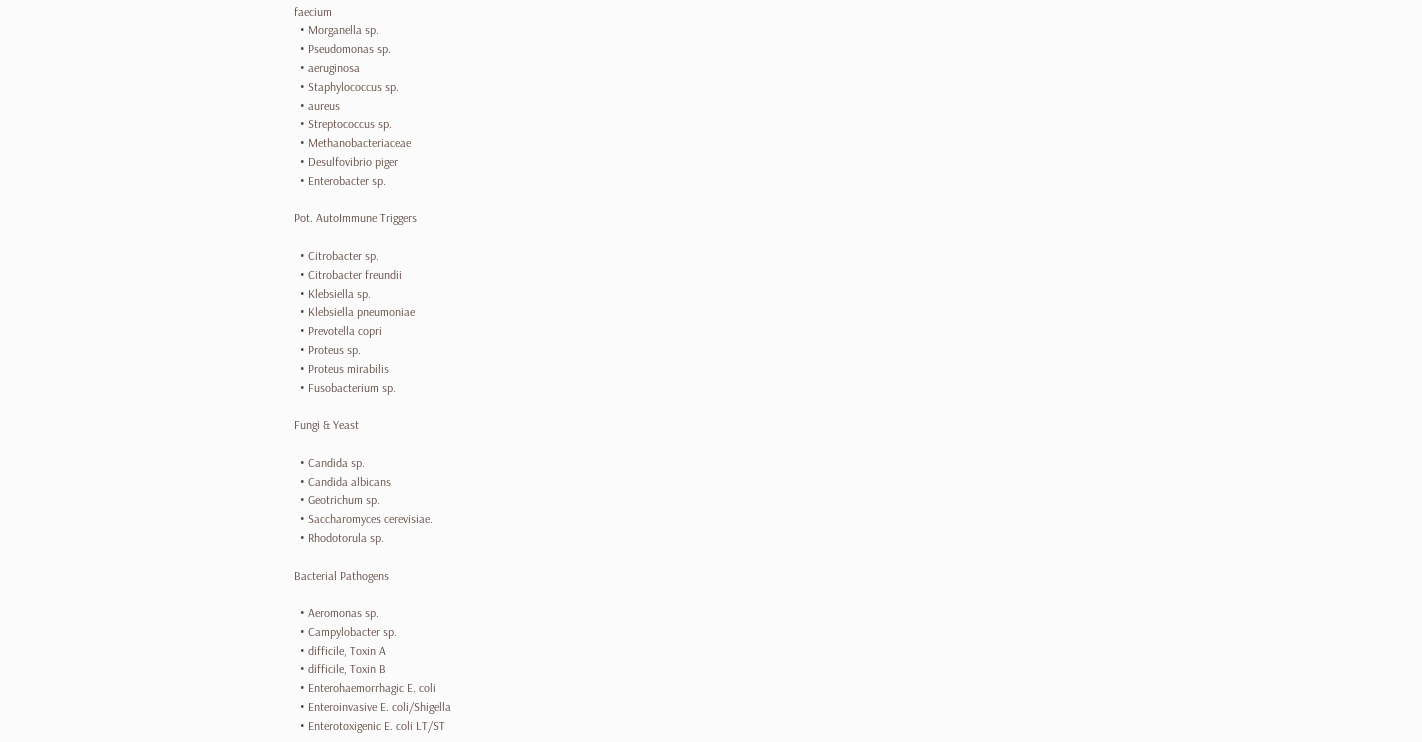faecium
  • Morganella sp.
  • Pseudomonas sp.
  • aeruginosa
  • Staphylococcus sp.
  • aureus
  • Streptococcus sp.
  • Methanobacteriaceae
  • Desulfovibrio piger
  • Enterobacter sp.

Pot. AutoImmune Triggers

  • Citrobacter sp.
  • Citrobacter freundii
  • Klebsiella sp.
  • Klebsiella pneumoniae
  • Prevotella copri
  • Proteus sp.
  • Proteus mirabilis
  • Fusobacterium sp.

Fungi & Yeast

  • Candida sp.
  • Candida albicans
  • Geotrichum sp.
  • Saccharomyces cerevisiae.
  • Rhodotorula sp.

Bacterial Pathogens

  • Aeromonas sp.
  • Campylobacter sp.
  • difficile, Toxin A
  • difficile, Toxin B
  • Enterohaemorrhagic E. coli
  • Enteroinvasive E. coli/Shigella
  • Enterotoxigenic E. coli LT/ST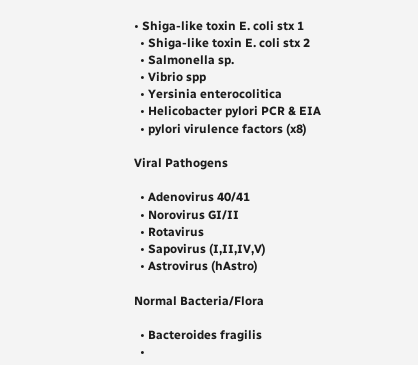• Shiga-like toxin E. coli stx 1
  • Shiga-like toxin E. coli stx 2
  • Salmonella sp.
  • Vibrio spp
  • Yersinia enterocolitica
  • Helicobacter pylori PCR & EIA
  • pylori virulence factors (x8)

Viral Pathogens

  • Adenovirus 40/41
  • Norovirus GI/II
  • Rotavirus
  • Sapovirus (I,II,IV,V)
  • Astrovirus (hAstro)

Normal Bacteria/Flora

  • Bacteroides fragilis
  •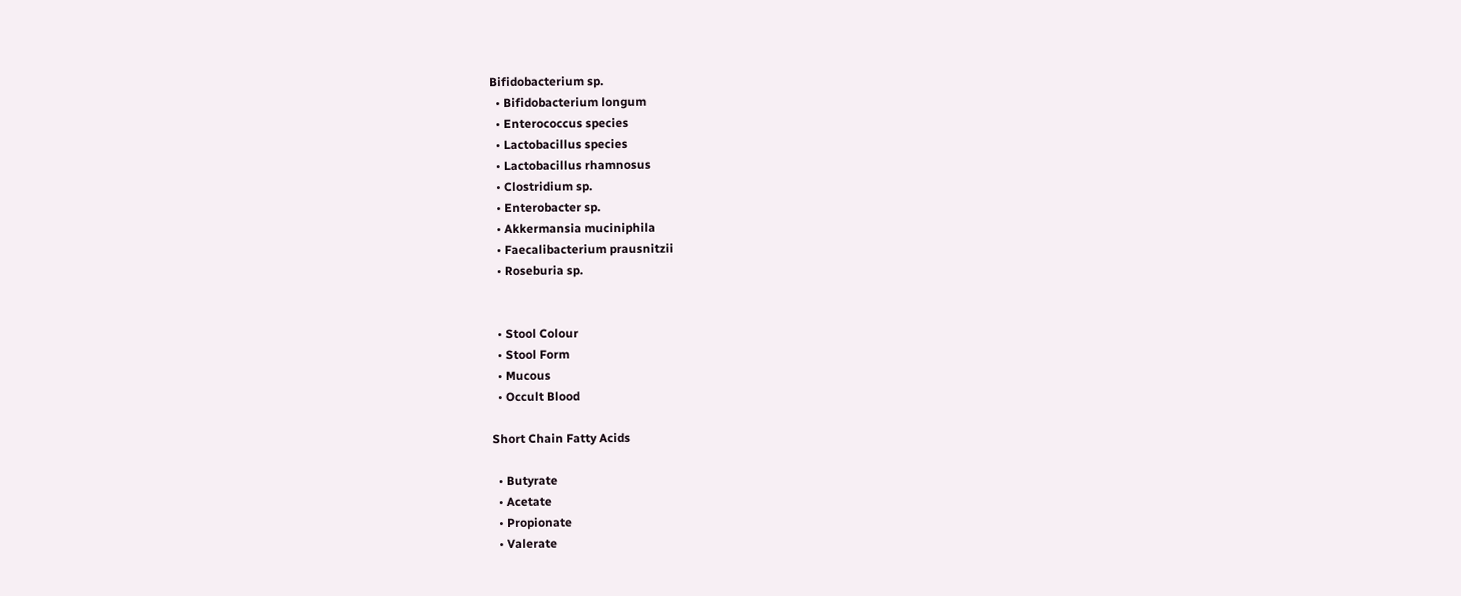Bifidobacterium sp.
  • Bifidobacterium longum
  • Enterococcus species
  • Lactobacillus species
  • Lactobacillus rhamnosus
  • Clostridium sp.
  • Enterobacter sp.
  • Akkermansia muciniphila
  • Faecalibacterium prausnitzii
  • Roseburia sp.


  • Stool Colour
  • Stool Form
  • Mucous
  • Occult Blood

Short Chain Fatty Acids

  • Butyrate
  • Acetate
  • Propionate
  • Valerate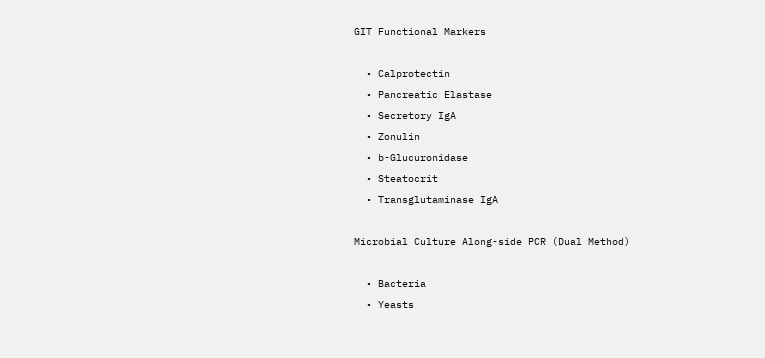GIT Functional Markers

  • Calprotectin
  • Pancreatic Elastase
  • Secretory IgA
  • Zonulin
  • b-Glucuronidase
  • Steatocrit
  • Transglutaminase IgA

Microbial Culture Along-side PCR (Dual Method)

  • Bacteria
  • Yeasts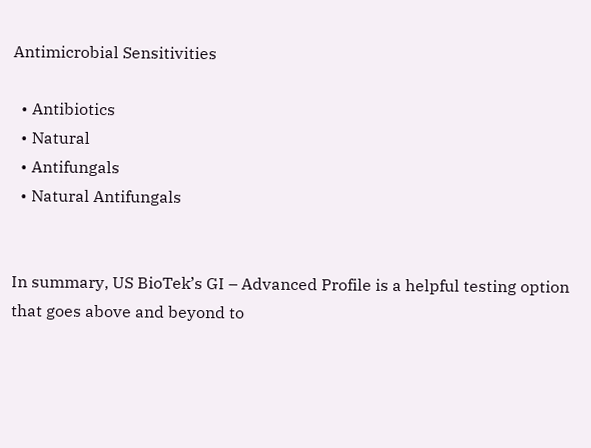Antimicrobial Sensitivities

  • Antibiotics
  • Natural
  • Antifungals
  • Natural Antifungals


In summary, US BioTek’s GI – Advanced Profile is a helpful testing option that goes above and beyond to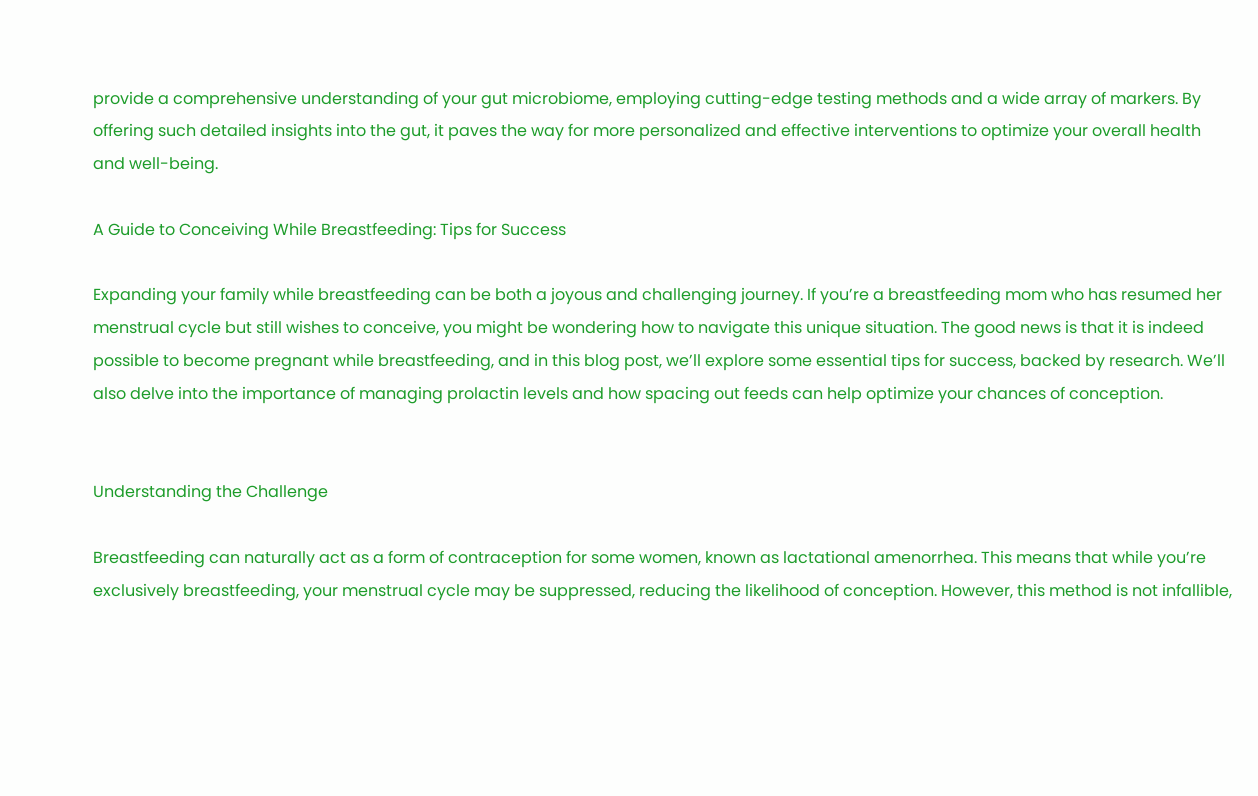provide a comprehensive understanding of your gut microbiome, employing cutting-edge testing methods and a wide array of markers. By offering such detailed insights into the gut, it paves the way for more personalized and effective interventions to optimize your overall health and well-being.

A Guide to Conceiving While Breastfeeding: Tips for Success

Expanding your family while breastfeeding can be both a joyous and challenging journey. If you’re a breastfeeding mom who has resumed her menstrual cycle but still wishes to conceive, you might be wondering how to navigate this unique situation. The good news is that it is indeed possible to become pregnant while breastfeeding, and in this blog post, we’ll explore some essential tips for success, backed by research. We’ll also delve into the importance of managing prolactin levels and how spacing out feeds can help optimize your chances of conception.


Understanding the Challenge

Breastfeeding can naturally act as a form of contraception for some women, known as lactational amenorrhea. This means that while you’re exclusively breastfeeding, your menstrual cycle may be suppressed, reducing the likelihood of conception. However, this method is not infallible,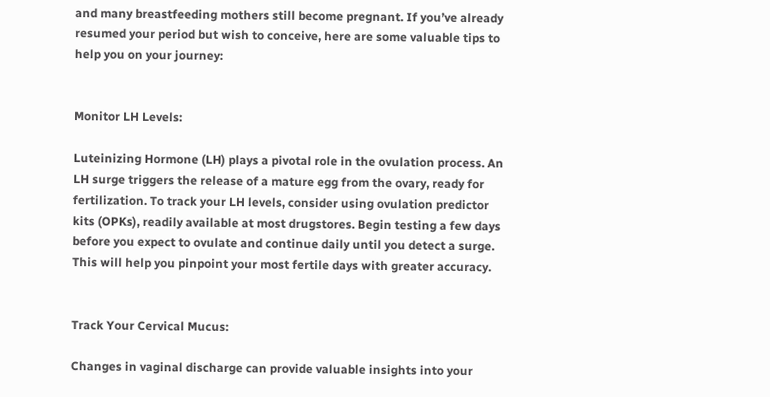and many breastfeeding mothers still become pregnant. If you’ve already resumed your period but wish to conceive, here are some valuable tips to help you on your journey:


Monitor LH Levels:

Luteinizing Hormone (LH) plays a pivotal role in the ovulation process. An LH surge triggers the release of a mature egg from the ovary, ready for fertilization. To track your LH levels, consider using ovulation predictor kits (OPKs), readily available at most drugstores. Begin testing a few days before you expect to ovulate and continue daily until you detect a surge. This will help you pinpoint your most fertile days with greater accuracy.


Track Your Cervical Mucus:

Changes in vaginal discharge can provide valuable insights into your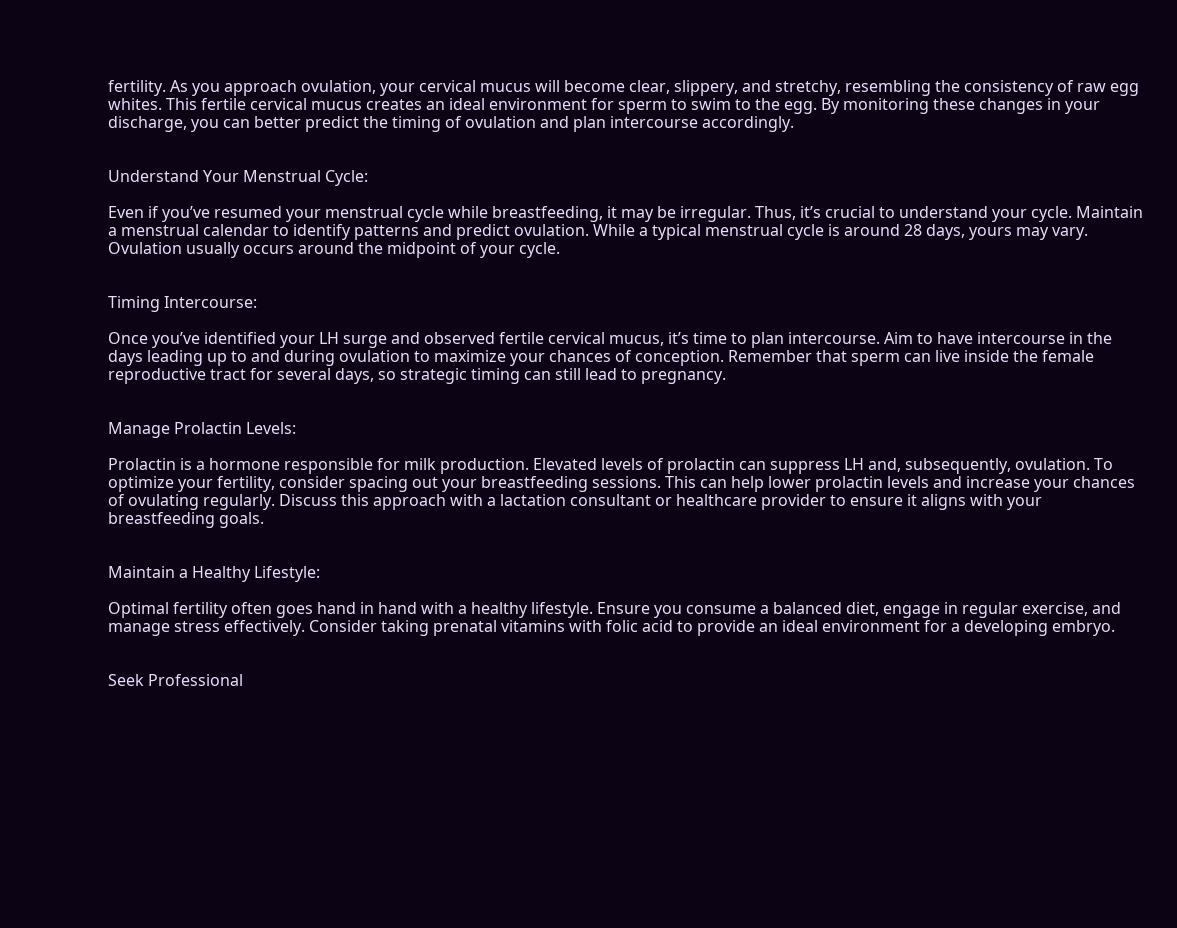fertility. As you approach ovulation, your cervical mucus will become clear, slippery, and stretchy, resembling the consistency of raw egg whites. This fertile cervical mucus creates an ideal environment for sperm to swim to the egg. By monitoring these changes in your discharge, you can better predict the timing of ovulation and plan intercourse accordingly.


Understand Your Menstrual Cycle:

Even if you’ve resumed your menstrual cycle while breastfeeding, it may be irregular. Thus, it’s crucial to understand your cycle. Maintain a menstrual calendar to identify patterns and predict ovulation. While a typical menstrual cycle is around 28 days, yours may vary. Ovulation usually occurs around the midpoint of your cycle.


Timing Intercourse:

Once you’ve identified your LH surge and observed fertile cervical mucus, it’s time to plan intercourse. Aim to have intercourse in the days leading up to and during ovulation to maximize your chances of conception. Remember that sperm can live inside the female reproductive tract for several days, so strategic timing can still lead to pregnancy.


Manage Prolactin Levels:

Prolactin is a hormone responsible for milk production. Elevated levels of prolactin can suppress LH and, subsequently, ovulation. To optimize your fertility, consider spacing out your breastfeeding sessions. This can help lower prolactin levels and increase your chances of ovulating regularly. Discuss this approach with a lactation consultant or healthcare provider to ensure it aligns with your breastfeeding goals.


Maintain a Healthy Lifestyle:

Optimal fertility often goes hand in hand with a healthy lifestyle. Ensure you consume a balanced diet, engage in regular exercise, and manage stress effectively. Consider taking prenatal vitamins with folic acid to provide an ideal environment for a developing embryo.


Seek Professional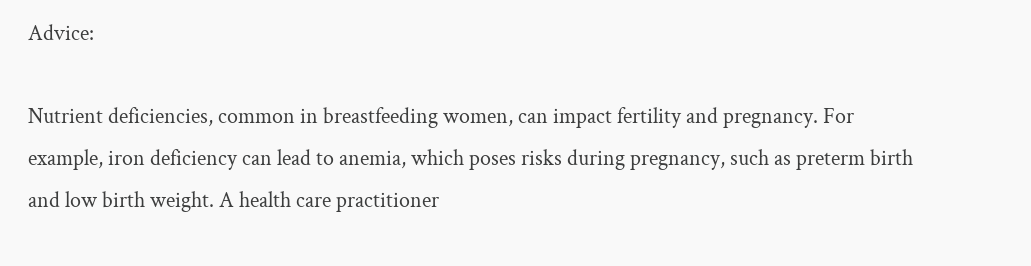Advice:

Nutrient deficiencies, common in breastfeeding women, can impact fertility and pregnancy. For example, iron deficiency can lead to anemia, which poses risks during pregnancy, such as preterm birth and low birth weight. A health care practitioner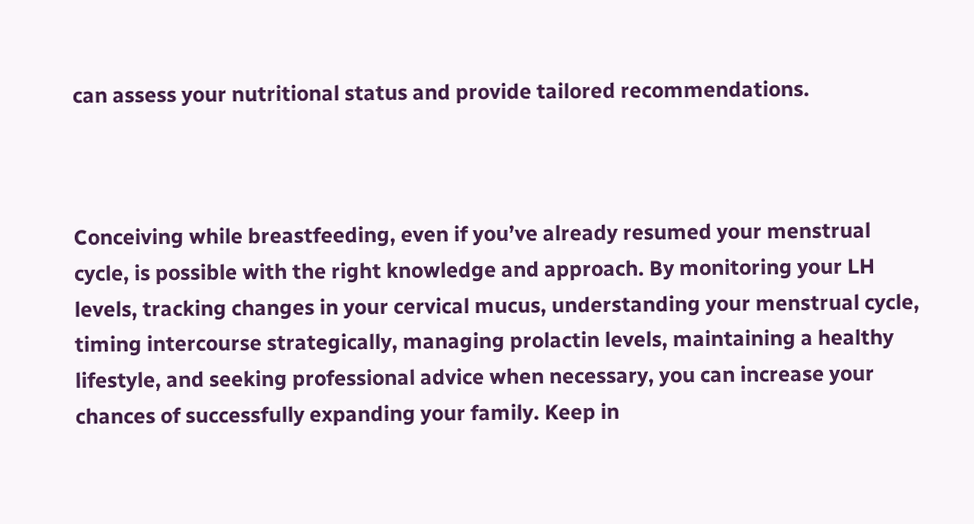can assess your nutritional status and provide tailored recommendations.



Conceiving while breastfeeding, even if you’ve already resumed your menstrual cycle, is possible with the right knowledge and approach. By monitoring your LH levels, tracking changes in your cervical mucus, understanding your menstrual cycle, timing intercourse strategically, managing prolactin levels, maintaining a healthy lifestyle, and seeking professional advice when necessary, you can increase your chances of successfully expanding your family. Keep in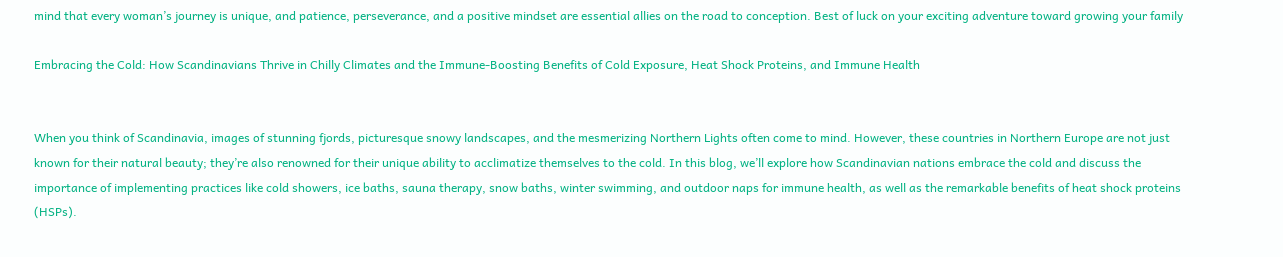mind that every woman’s journey is unique, and patience, perseverance, and a positive mindset are essential allies on the road to conception. Best of luck on your exciting adventure toward growing your family

Embracing the Cold: How Scandinavians Thrive in Chilly Climates and the Immune-Boosting Benefits of Cold Exposure, Heat Shock Proteins, and Immune Health


When you think of Scandinavia, images of stunning fjords, picturesque snowy landscapes, and the mesmerizing Northern Lights often come to mind. However, these countries in Northern Europe are not just known for their natural beauty; they’re also renowned for their unique ability to acclimatize themselves to the cold. In this blog, we’ll explore how Scandinavian nations embrace the cold and discuss the importance of implementing practices like cold showers, ice baths, sauna therapy, snow baths, winter swimming, and outdoor naps for immune health, as well as the remarkable benefits of heat shock proteins (HSPs).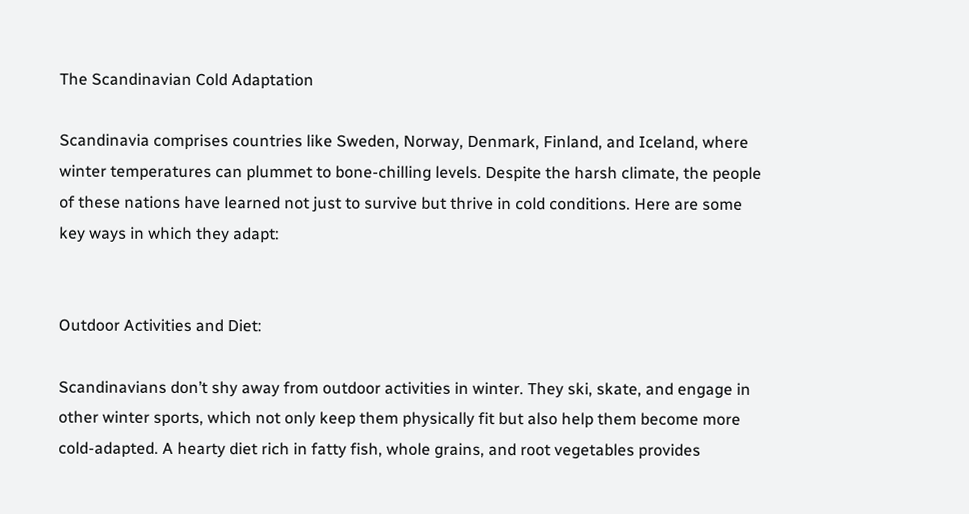The Scandinavian Cold Adaptation

Scandinavia comprises countries like Sweden, Norway, Denmark, Finland, and Iceland, where winter temperatures can plummet to bone-chilling levels. Despite the harsh climate, the people of these nations have learned not just to survive but thrive in cold conditions. Here are some key ways in which they adapt:


Outdoor Activities and Diet:

Scandinavians don’t shy away from outdoor activities in winter. They ski, skate, and engage in other winter sports, which not only keep them physically fit but also help them become more cold-adapted. A hearty diet rich in fatty fish, whole grains, and root vegetables provides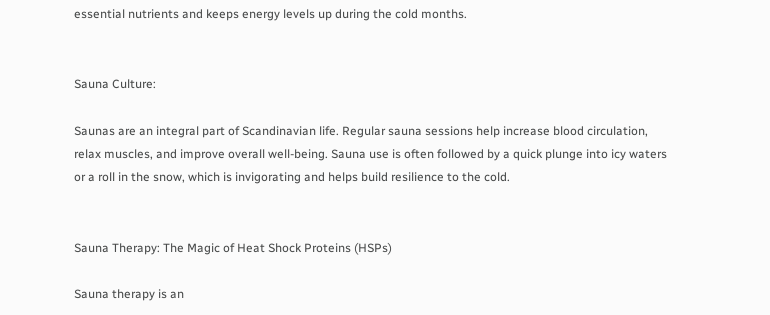essential nutrients and keeps energy levels up during the cold months.


Sauna Culture:

Saunas are an integral part of Scandinavian life. Regular sauna sessions help increase blood circulation, relax muscles, and improve overall well-being. Sauna use is often followed by a quick plunge into icy waters or a roll in the snow, which is invigorating and helps build resilience to the cold.


Sauna Therapy: The Magic of Heat Shock Proteins (HSPs)

Sauna therapy is an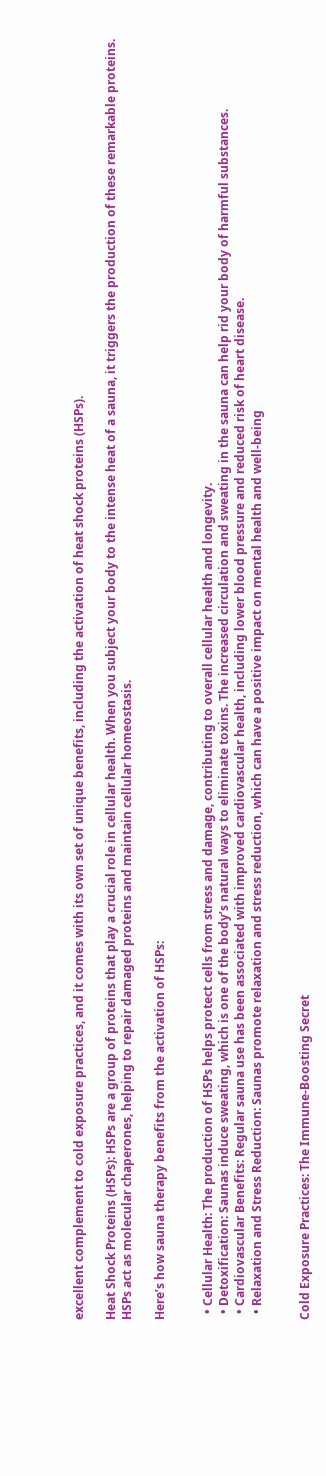excellent complement to cold exposure practices, and it comes with its own set of unique benefits, including the activation of heat shock proteins (HSPs).

Heat Shock Proteins (HSPs): HSPs are a group of proteins that play a crucial role in cellular health. When you subject your body to the intense heat of a sauna, it triggers the production of these remarkable proteins. HSPs act as molecular chaperones, helping to repair damaged proteins and maintain cellular homeostasis.

Here’s how sauna therapy benefits from the activation of HSPs:


  • Cellular Health: The production of HSPs helps protect cells from stress and damage, contributing to overall cellular health and longevity.
  • Detoxification: Saunas induce sweating, which is one of the body’s natural ways to eliminate toxins. The increased circulation and sweating in the sauna can help rid your body of harmful substances.
  • Cardiovascular Benefits: Regular sauna use has been associated with improved cardiovascular health, including lower blood pressure and reduced risk of heart disease.
  • Relaxation and Stress Reduction: Saunas promote relaxation and stress reduction, which can have a positive impact on mental health and well-being


Cold Exposure Practices: The Immune-Boosting Secret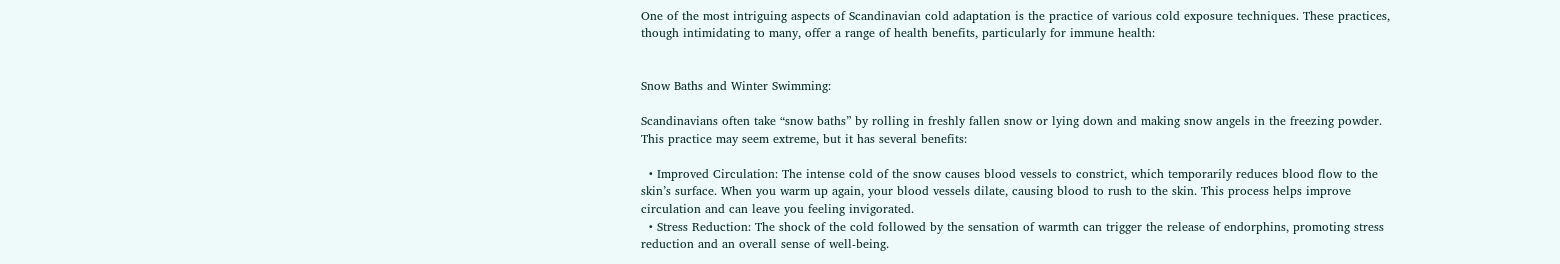One of the most intriguing aspects of Scandinavian cold adaptation is the practice of various cold exposure techniques. These practices, though intimidating to many, offer a range of health benefits, particularly for immune health:


Snow Baths and Winter Swimming:

Scandinavians often take “snow baths” by rolling in freshly fallen snow or lying down and making snow angels in the freezing powder. This practice may seem extreme, but it has several benefits:

  • Improved Circulation: The intense cold of the snow causes blood vessels to constrict, which temporarily reduces blood flow to the skin’s surface. When you warm up again, your blood vessels dilate, causing blood to rush to the skin. This process helps improve circulation and can leave you feeling invigorated.
  • Stress Reduction: The shock of the cold followed by the sensation of warmth can trigger the release of endorphins, promoting stress reduction and an overall sense of well-being.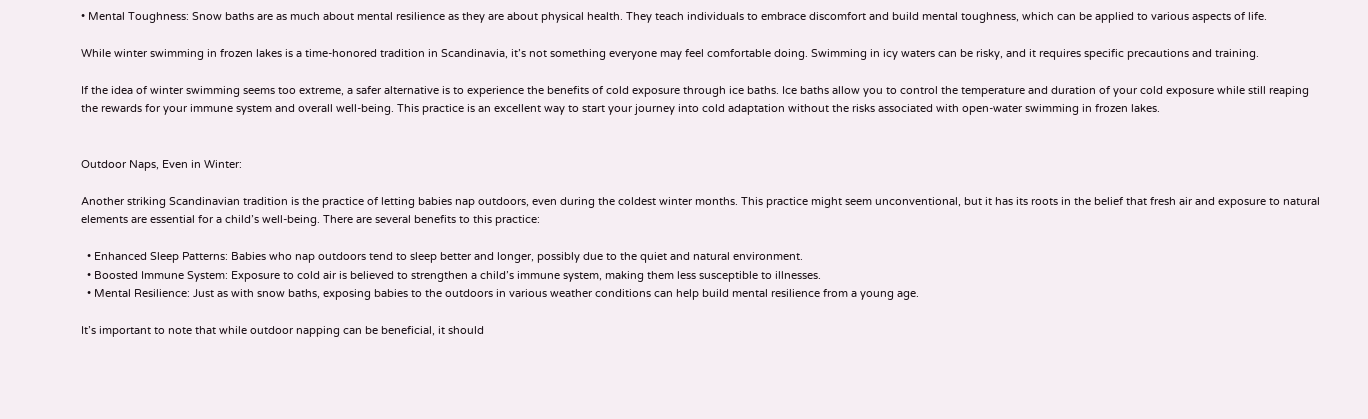• Mental Toughness: Snow baths are as much about mental resilience as they are about physical health. They teach individuals to embrace discomfort and build mental toughness, which can be applied to various aspects of life.

While winter swimming in frozen lakes is a time-honored tradition in Scandinavia, it’s not something everyone may feel comfortable doing. Swimming in icy waters can be risky, and it requires specific precautions and training.

If the idea of winter swimming seems too extreme, a safer alternative is to experience the benefits of cold exposure through ice baths. Ice baths allow you to control the temperature and duration of your cold exposure while still reaping the rewards for your immune system and overall well-being. This practice is an excellent way to start your journey into cold adaptation without the risks associated with open-water swimming in frozen lakes.


Outdoor Naps, Even in Winter:

Another striking Scandinavian tradition is the practice of letting babies nap outdoors, even during the coldest winter months. This practice might seem unconventional, but it has its roots in the belief that fresh air and exposure to natural elements are essential for a child’s well-being. There are several benefits to this practice:

  • Enhanced Sleep Patterns: Babies who nap outdoors tend to sleep better and longer, possibly due to the quiet and natural environment.
  • Boosted Immune System: Exposure to cold air is believed to strengthen a child’s immune system, making them less susceptible to illnesses.
  • Mental Resilience: Just as with snow baths, exposing babies to the outdoors in various weather conditions can help build mental resilience from a young age.

It’s important to note that while outdoor napping can be beneficial, it should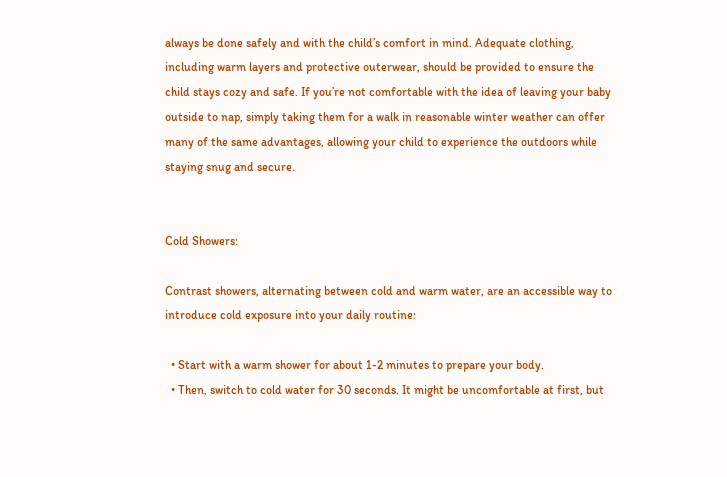always be done safely and with the child’s comfort in mind. Adequate clothing, including warm layers and protective outerwear, should be provided to ensure the child stays cozy and safe. If you’re not comfortable with the idea of leaving your baby outside to nap, simply taking them for a walk in reasonable winter weather can offer many of the same advantages, allowing your child to experience the outdoors while staying snug and secure.


Cold Showers:

Contrast showers, alternating between cold and warm water, are an accessible way to introduce cold exposure into your daily routine:

  • Start with a warm shower for about 1-2 minutes to prepare your body.
  • Then, switch to cold water for 30 seconds. It might be uncomfortable at first, but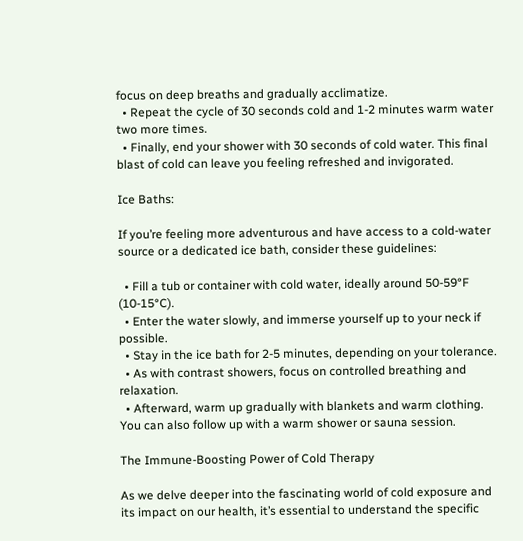focus on deep breaths and gradually acclimatize.
  • Repeat the cycle of 30 seconds cold and 1-2 minutes warm water two more times.
  • Finally, end your shower with 30 seconds of cold water. This final blast of cold can leave you feeling refreshed and invigorated.

Ice Baths:

If you’re feeling more adventurous and have access to a cold-water source or a dedicated ice bath, consider these guidelines:

  • Fill a tub or container with cold water, ideally around 50-59°F (10-15°C).
  • Enter the water slowly, and immerse yourself up to your neck if possible.
  • Stay in the ice bath for 2-5 minutes, depending on your tolerance.
  • As with contrast showers, focus on controlled breathing and relaxation.
  • Afterward, warm up gradually with blankets and warm clothing. You can also follow up with a warm shower or sauna session.

The Immune-Boosting Power of Cold Therapy

As we delve deeper into the fascinating world of cold exposure and its impact on our health, it’s essential to understand the specific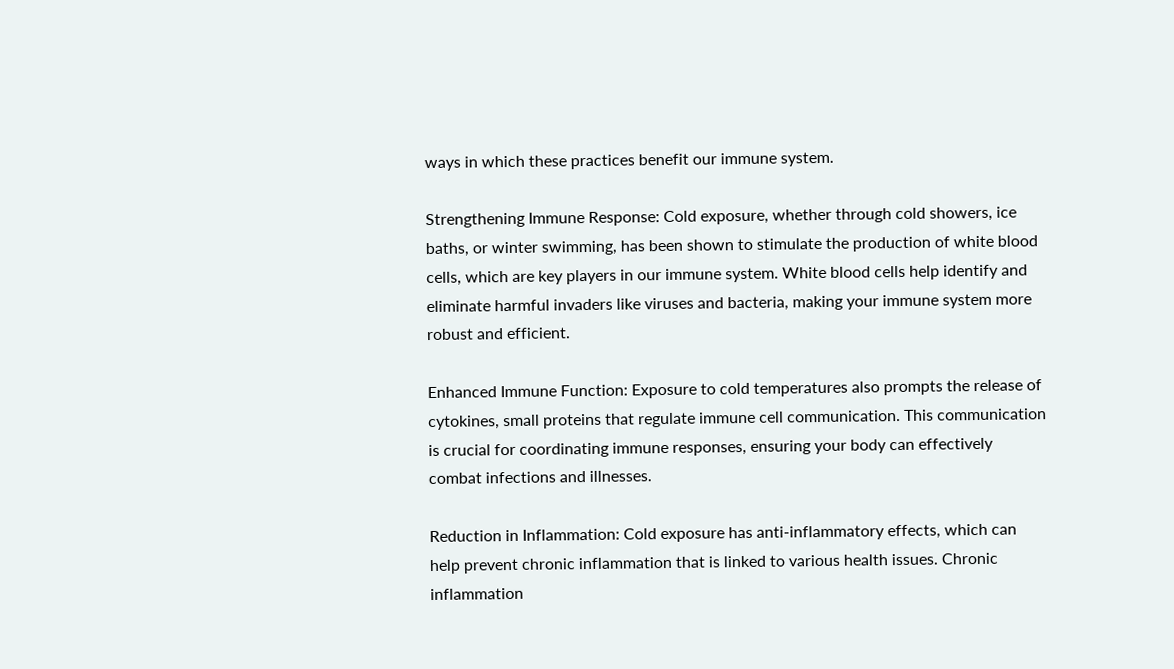ways in which these practices benefit our immune system.

Strengthening Immune Response: Cold exposure, whether through cold showers, ice baths, or winter swimming, has been shown to stimulate the production of white blood cells, which are key players in our immune system. White blood cells help identify and eliminate harmful invaders like viruses and bacteria, making your immune system more robust and efficient.

Enhanced Immune Function: Exposure to cold temperatures also prompts the release of cytokines, small proteins that regulate immune cell communication. This communication is crucial for coordinating immune responses, ensuring your body can effectively combat infections and illnesses.

Reduction in Inflammation: Cold exposure has anti-inflammatory effects, which can help prevent chronic inflammation that is linked to various health issues. Chronic inflammation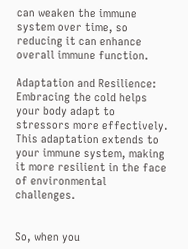can weaken the immune system over time, so reducing it can enhance overall immune function.

Adaptation and Resilience: Embracing the cold helps your body adapt to stressors more effectively. This adaptation extends to your immune system, making it more resilient in the face of environmental challenges.


So, when you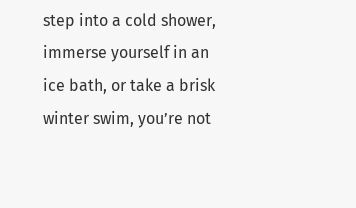step into a cold shower, immerse yourself in an ice bath, or take a brisk winter swim, you’re not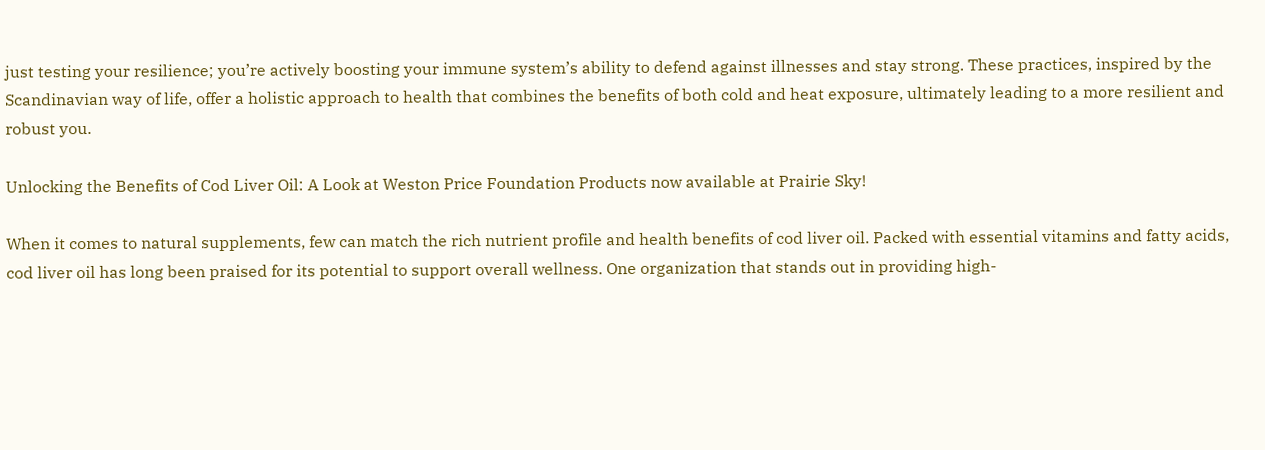just testing your resilience; you’re actively boosting your immune system’s ability to defend against illnesses and stay strong. These practices, inspired by the Scandinavian way of life, offer a holistic approach to health that combines the benefits of both cold and heat exposure, ultimately leading to a more resilient and robust you.

Unlocking the Benefits of Cod Liver Oil: A Look at Weston Price Foundation Products now available at Prairie Sky!

When it comes to natural supplements, few can match the rich nutrient profile and health benefits of cod liver oil. Packed with essential vitamins and fatty acids, cod liver oil has long been praised for its potential to support overall wellness. One organization that stands out in providing high-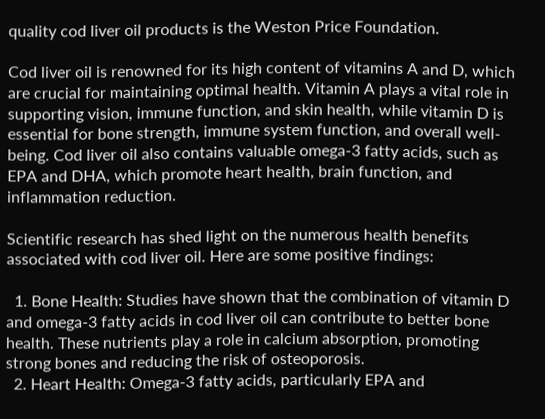quality cod liver oil products is the Weston Price Foundation.

Cod liver oil is renowned for its high content of vitamins A and D, which are crucial for maintaining optimal health. Vitamin A plays a vital role in supporting vision, immune function, and skin health, while vitamin D is essential for bone strength, immune system function, and overall well-being. Cod liver oil also contains valuable omega-3 fatty acids, such as EPA and DHA, which promote heart health, brain function, and inflammation reduction.

Scientific research has shed light on the numerous health benefits associated with cod liver oil. Here are some positive findings:

  1. Bone Health: Studies have shown that the combination of vitamin D and omega-3 fatty acids in cod liver oil can contribute to better bone health. These nutrients play a role in calcium absorption, promoting strong bones and reducing the risk of osteoporosis.
  2. Heart Health: Omega-3 fatty acids, particularly EPA and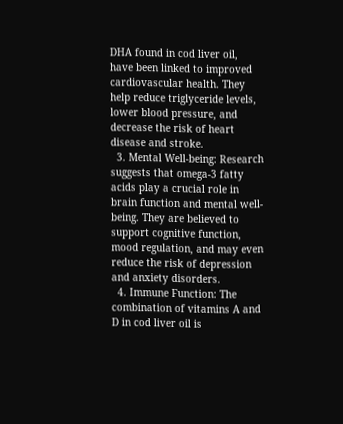DHA found in cod liver oil, have been linked to improved cardiovascular health. They help reduce triglyceride levels, lower blood pressure, and decrease the risk of heart disease and stroke.
  3. Mental Well-being: Research suggests that omega-3 fatty acids play a crucial role in brain function and mental well-being. They are believed to support cognitive function, mood regulation, and may even reduce the risk of depression and anxiety disorders.
  4. Immune Function: The combination of vitamins A and D in cod liver oil is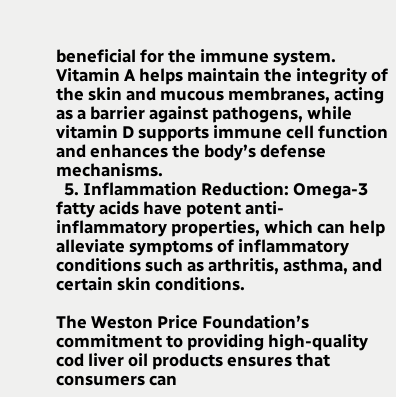beneficial for the immune system. Vitamin A helps maintain the integrity of the skin and mucous membranes, acting as a barrier against pathogens, while vitamin D supports immune cell function and enhances the body’s defense mechanisms.
  5. Inflammation Reduction: Omega-3 fatty acids have potent anti-inflammatory properties, which can help alleviate symptoms of inflammatory conditions such as arthritis, asthma, and certain skin conditions.

The Weston Price Foundation’s commitment to providing high-quality cod liver oil products ensures that consumers can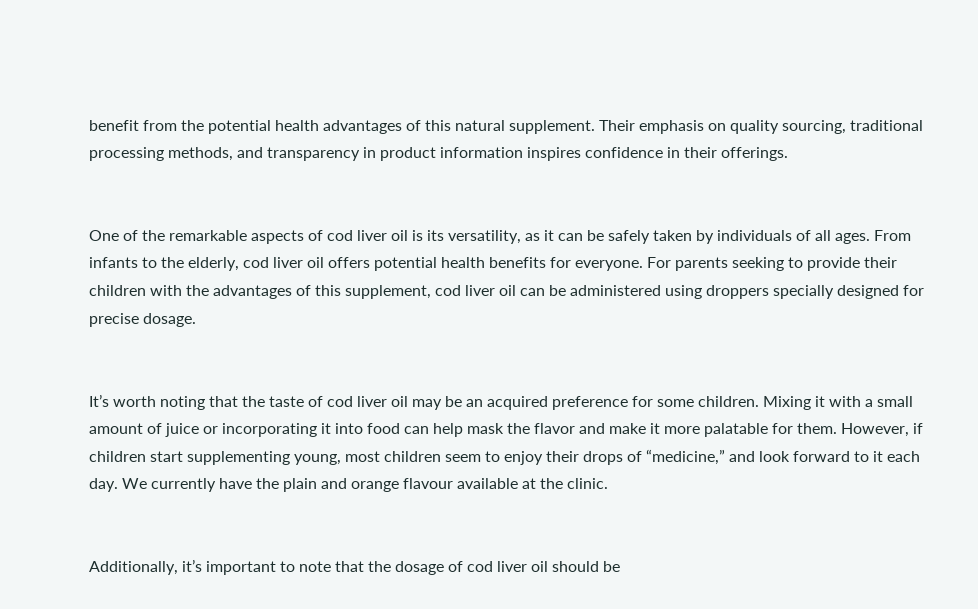benefit from the potential health advantages of this natural supplement. Their emphasis on quality sourcing, traditional processing methods, and transparency in product information inspires confidence in their offerings.


One of the remarkable aspects of cod liver oil is its versatility, as it can be safely taken by individuals of all ages. From infants to the elderly, cod liver oil offers potential health benefits for everyone. For parents seeking to provide their children with the advantages of this supplement, cod liver oil can be administered using droppers specially designed for precise dosage.


It’s worth noting that the taste of cod liver oil may be an acquired preference for some children. Mixing it with a small amount of juice or incorporating it into food can help mask the flavor and make it more palatable for them. However, if children start supplementing young, most children seem to enjoy their drops of “medicine,” and look forward to it each day. We currently have the plain and orange flavour available at the clinic.


Additionally, it’s important to note that the dosage of cod liver oil should be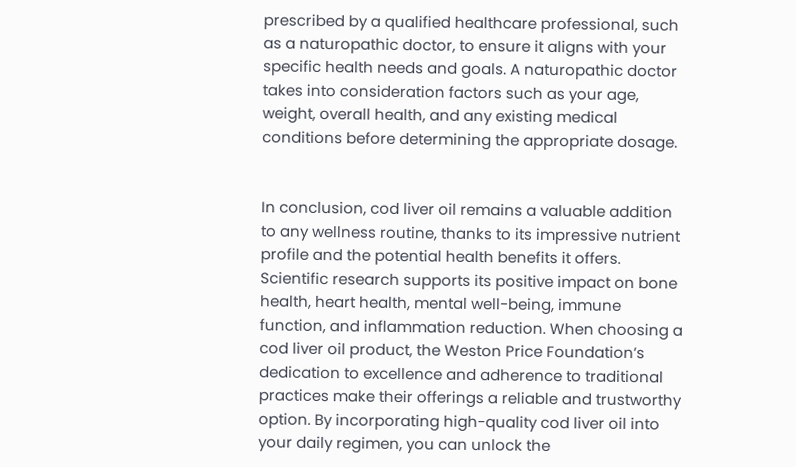prescribed by a qualified healthcare professional, such as a naturopathic doctor, to ensure it aligns with your specific health needs and goals. A naturopathic doctor takes into consideration factors such as your age, weight, overall health, and any existing medical conditions before determining the appropriate dosage.


In conclusion, cod liver oil remains a valuable addition to any wellness routine, thanks to its impressive nutrient profile and the potential health benefits it offers. Scientific research supports its positive impact on bone health, heart health, mental well-being, immune function, and inflammation reduction. When choosing a cod liver oil product, the Weston Price Foundation’s dedication to excellence and adherence to traditional practices make their offerings a reliable and trustworthy option. By incorporating high-quality cod liver oil into your daily regimen, you can unlock the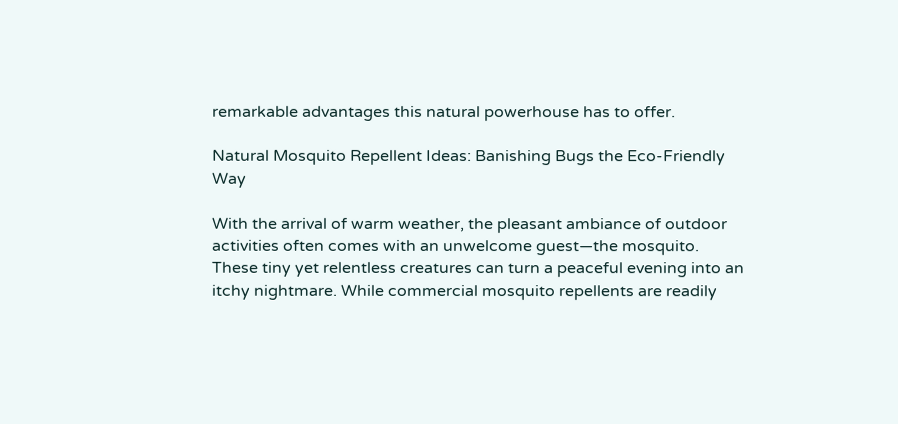remarkable advantages this natural powerhouse has to offer.

Natural Mosquito Repellent Ideas: Banishing Bugs the Eco-Friendly Way

With the arrival of warm weather, the pleasant ambiance of outdoor activities often comes with an unwelcome guest—the mosquito. These tiny yet relentless creatures can turn a peaceful evening into an itchy nightmare. While commercial mosquito repellents are readily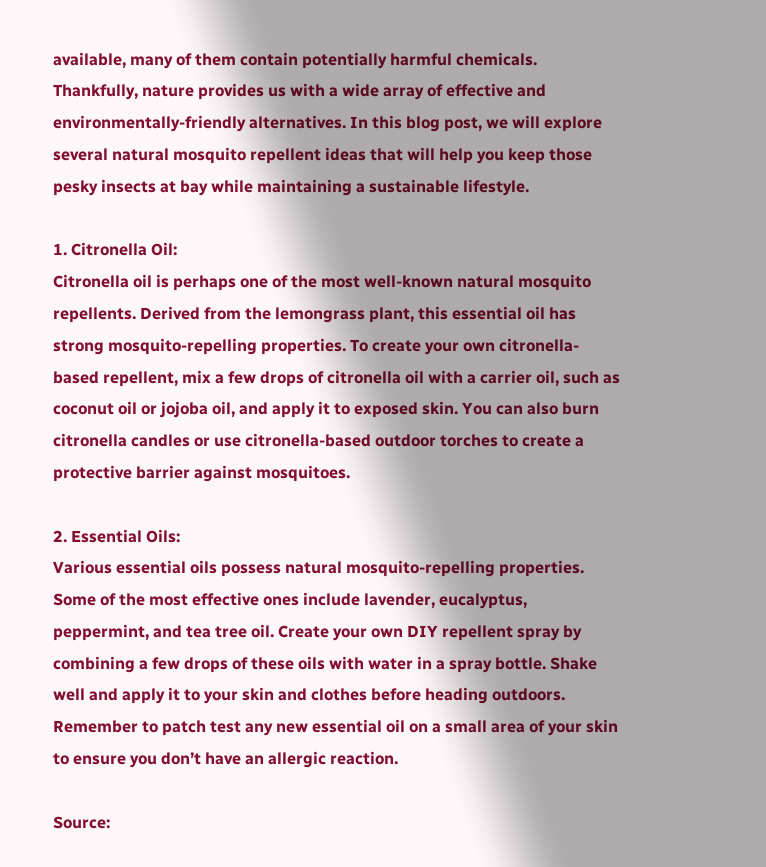available, many of them contain potentially harmful chemicals. Thankfully, nature provides us with a wide array of effective and environmentally-friendly alternatives. In this blog post, we will explore several natural mosquito repellent ideas that will help you keep those pesky insects at bay while maintaining a sustainable lifestyle.

1. Citronella Oil:
Citronella oil is perhaps one of the most well-known natural mosquito repellents. Derived from the lemongrass plant, this essential oil has strong mosquito-repelling properties. To create your own citronella-based repellent, mix a few drops of citronella oil with a carrier oil, such as coconut oil or jojoba oil, and apply it to exposed skin. You can also burn citronella candles or use citronella-based outdoor torches to create a protective barrier against mosquitoes.

2. Essential Oils:
Various essential oils possess natural mosquito-repelling properties. Some of the most effective ones include lavender, eucalyptus, peppermint, and tea tree oil. Create your own DIY repellent spray by combining a few drops of these oils with water in a spray bottle. Shake well and apply it to your skin and clothes before heading outdoors. Remember to patch test any new essential oil on a small area of your skin to ensure you don’t have an allergic reaction.

Source: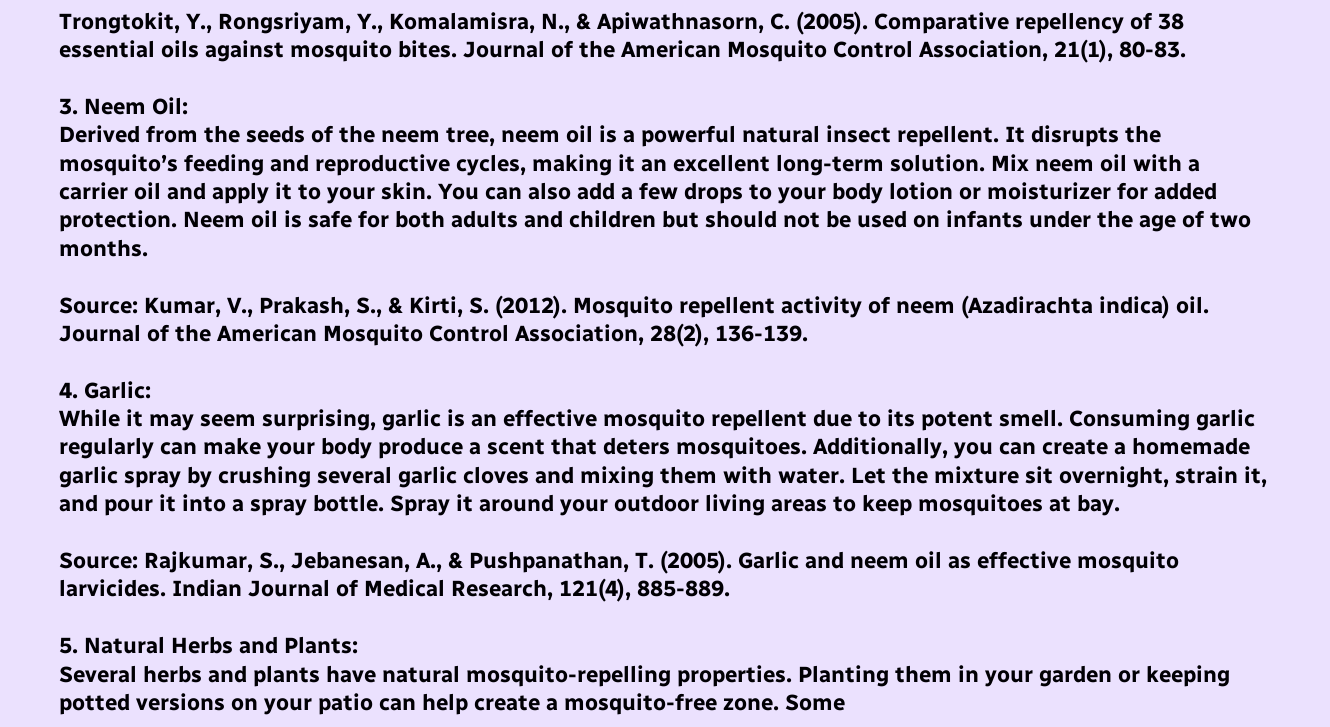Trongtokit, Y., Rongsriyam, Y., Komalamisra, N., & Apiwathnasorn, C. (2005). Comparative repellency of 38 essential oils against mosquito bites. Journal of the American Mosquito Control Association, 21(1), 80-83.

3. Neem Oil:
Derived from the seeds of the neem tree, neem oil is a powerful natural insect repellent. It disrupts the mosquito’s feeding and reproductive cycles, making it an excellent long-term solution. Mix neem oil with a carrier oil and apply it to your skin. You can also add a few drops to your body lotion or moisturizer for added protection. Neem oil is safe for both adults and children but should not be used on infants under the age of two months.

Source: Kumar, V., Prakash, S., & Kirti, S. (2012). Mosquito repellent activity of neem (Azadirachta indica) oil. Journal of the American Mosquito Control Association, 28(2), 136-139.

4. Garlic:
While it may seem surprising, garlic is an effective mosquito repellent due to its potent smell. Consuming garlic regularly can make your body produce a scent that deters mosquitoes. Additionally, you can create a homemade garlic spray by crushing several garlic cloves and mixing them with water. Let the mixture sit overnight, strain it, and pour it into a spray bottle. Spray it around your outdoor living areas to keep mosquitoes at bay.

Source: Rajkumar, S., Jebanesan, A., & Pushpanathan, T. (2005). Garlic and neem oil as effective mosquito larvicides. Indian Journal of Medical Research, 121(4), 885-889.

5. Natural Herbs and Plants:
Several herbs and plants have natural mosquito-repelling properties. Planting them in your garden or keeping potted versions on your patio can help create a mosquito-free zone. Some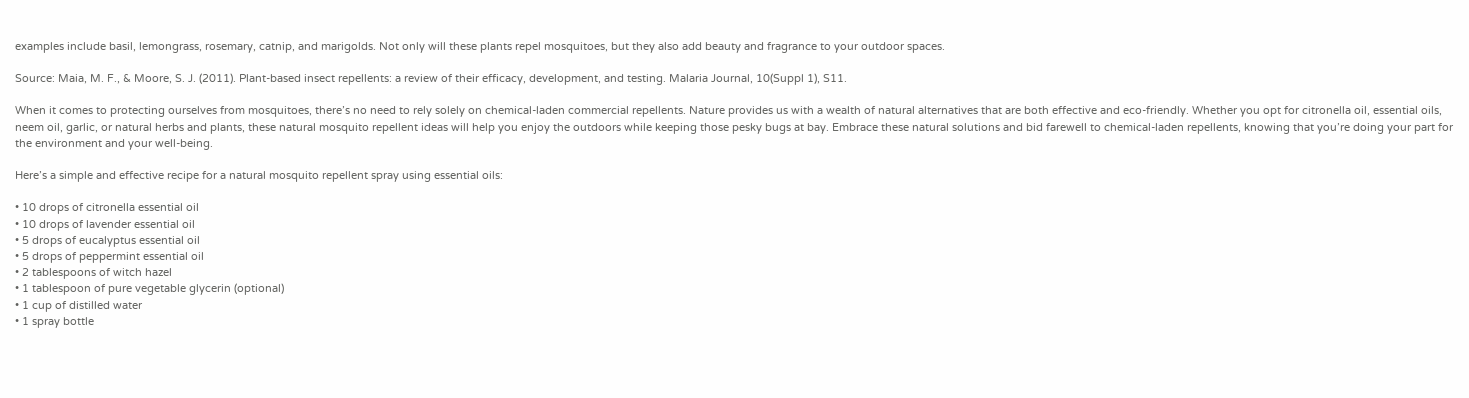examples include basil, lemongrass, rosemary, catnip, and marigolds. Not only will these plants repel mosquitoes, but they also add beauty and fragrance to your outdoor spaces.

Source: Maia, M. F., & Moore, S. J. (2011). Plant-based insect repellents: a review of their efficacy, development, and testing. Malaria Journal, 10(Suppl 1), S11.

When it comes to protecting ourselves from mosquitoes, there’s no need to rely solely on chemical-laden commercial repellents. Nature provides us with a wealth of natural alternatives that are both effective and eco-friendly. Whether you opt for citronella oil, essential oils, neem oil, garlic, or natural herbs and plants, these natural mosquito repellent ideas will help you enjoy the outdoors while keeping those pesky bugs at bay. Embrace these natural solutions and bid farewell to chemical-laden repellents, knowing that you’re doing your part for the environment and your well-being.

Here’s a simple and effective recipe for a natural mosquito repellent spray using essential oils:

• 10 drops of citronella essential oil
• 10 drops of lavender essential oil
• 5 drops of eucalyptus essential oil
• 5 drops of peppermint essential oil
• 2 tablespoons of witch hazel
• 1 tablespoon of pure vegetable glycerin (optional)
• 1 cup of distilled water
• 1 spray bottle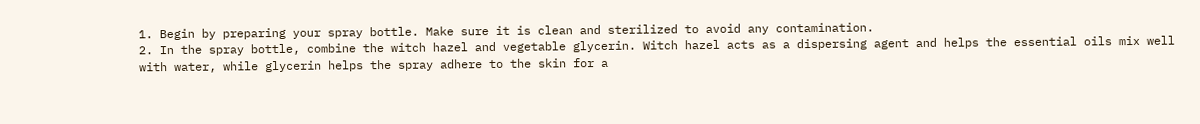1. Begin by preparing your spray bottle. Make sure it is clean and sterilized to avoid any contamination.
2. In the spray bottle, combine the witch hazel and vegetable glycerin. Witch hazel acts as a dispersing agent and helps the essential oils mix well with water, while glycerin helps the spray adhere to the skin for a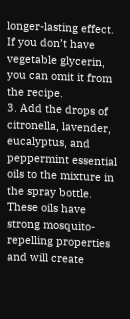longer-lasting effect. If you don’t have vegetable glycerin, you can omit it from the recipe.
3. Add the drops of citronella, lavender, eucalyptus, and peppermint essential oils to the mixture in the spray bottle. These oils have strong mosquito-repelling properties and will create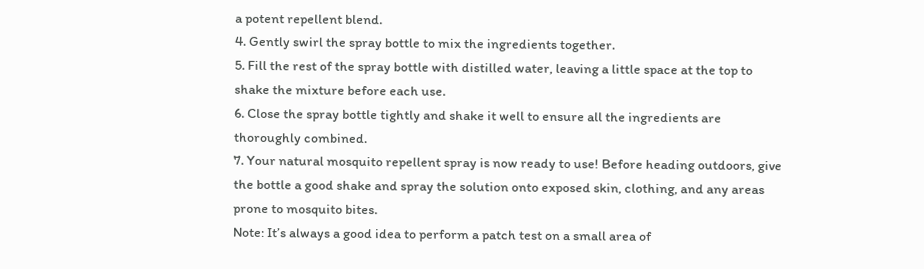a potent repellent blend.
4. Gently swirl the spray bottle to mix the ingredients together.
5. Fill the rest of the spray bottle with distilled water, leaving a little space at the top to shake the mixture before each use.
6. Close the spray bottle tightly and shake it well to ensure all the ingredients are thoroughly combined.
7. Your natural mosquito repellent spray is now ready to use! Before heading outdoors, give the bottle a good shake and spray the solution onto exposed skin, clothing, and any areas prone to mosquito bites.
Note: It’s always a good idea to perform a patch test on a small area of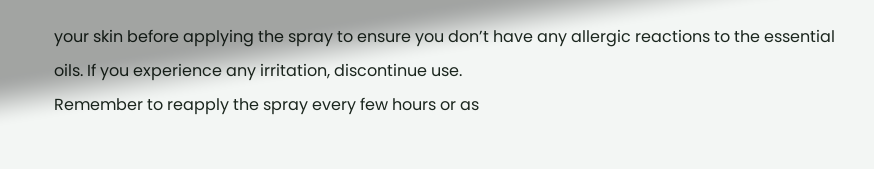your skin before applying the spray to ensure you don’t have any allergic reactions to the essential oils. If you experience any irritation, discontinue use.
Remember to reapply the spray every few hours or as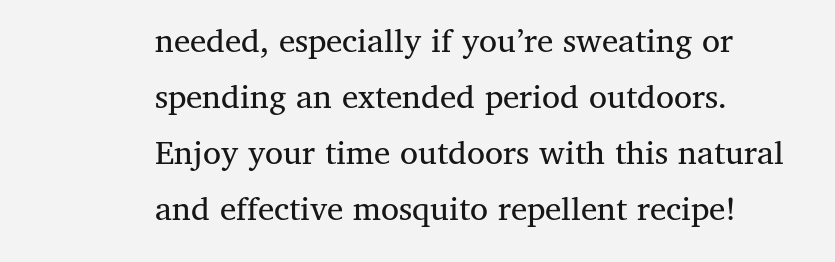needed, especially if you’re sweating or spending an extended period outdoors.
Enjoy your time outdoors with this natural and effective mosquito repellent recipe!